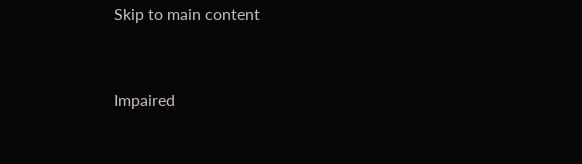Skip to main content


Impaired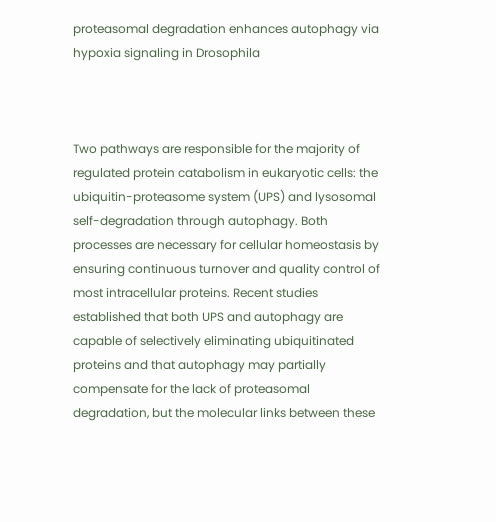proteasomal degradation enhances autophagy via hypoxia signaling in Drosophila



Two pathways are responsible for the majority of regulated protein catabolism in eukaryotic cells: the ubiquitin-proteasome system (UPS) and lysosomal self-degradation through autophagy. Both processes are necessary for cellular homeostasis by ensuring continuous turnover and quality control of most intracellular proteins. Recent studies established that both UPS and autophagy are capable of selectively eliminating ubiquitinated proteins and that autophagy may partially compensate for the lack of proteasomal degradation, but the molecular links between these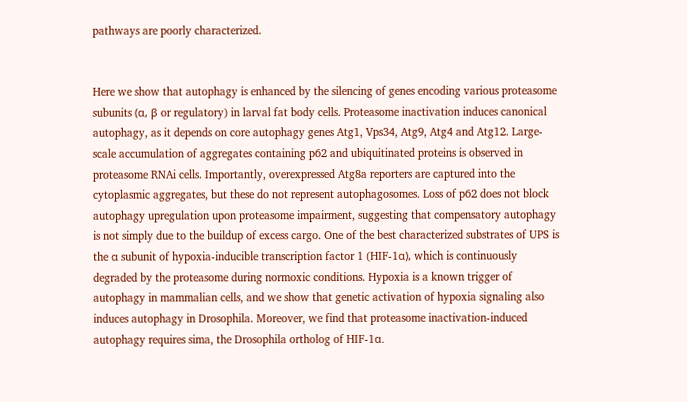pathways are poorly characterized.


Here we show that autophagy is enhanced by the silencing of genes encoding various proteasome subunits (α, β or regulatory) in larval fat body cells. Proteasome inactivation induces canonical autophagy, as it depends on core autophagy genes Atg1, Vps34, Atg9, Atg4 and Atg12. Large-scale accumulation of aggregates containing p62 and ubiquitinated proteins is observed in proteasome RNAi cells. Importantly, overexpressed Atg8a reporters are captured into the cytoplasmic aggregates, but these do not represent autophagosomes. Loss of p62 does not block autophagy upregulation upon proteasome impairment, suggesting that compensatory autophagy is not simply due to the buildup of excess cargo. One of the best characterized substrates of UPS is the α subunit of hypoxia-inducible transcription factor 1 (HIF-1α), which is continuously degraded by the proteasome during normoxic conditions. Hypoxia is a known trigger of autophagy in mammalian cells, and we show that genetic activation of hypoxia signaling also induces autophagy in Drosophila. Moreover, we find that proteasome inactivation-induced autophagy requires sima, the Drosophila ortholog of HIF-1α.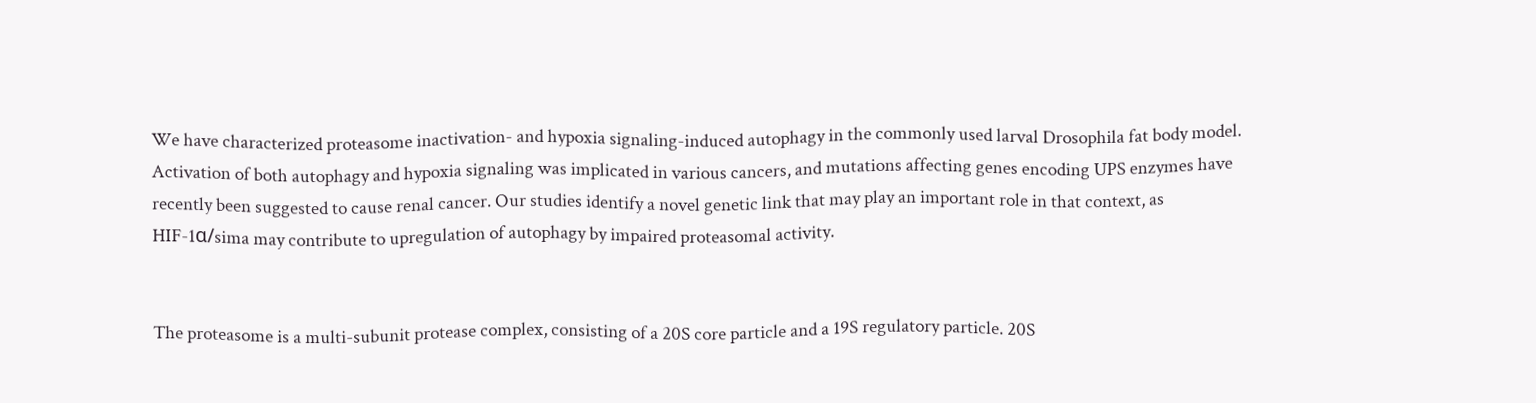We have characterized proteasome inactivation- and hypoxia signaling-induced autophagy in the commonly used larval Drosophila fat body model. Activation of both autophagy and hypoxia signaling was implicated in various cancers, and mutations affecting genes encoding UPS enzymes have recently been suggested to cause renal cancer. Our studies identify a novel genetic link that may play an important role in that context, as HIF-1α/sima may contribute to upregulation of autophagy by impaired proteasomal activity.


The proteasome is a multi-subunit protease complex, consisting of a 20S core particle and a 19S regulatory particle. 20S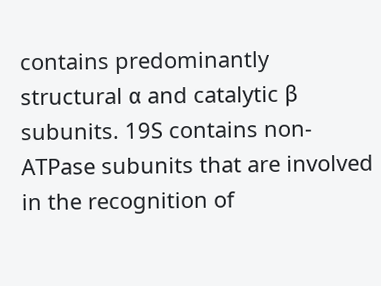contains predominantly structural α and catalytic β subunits. 19S contains non-ATPase subunits that are involved in the recognition of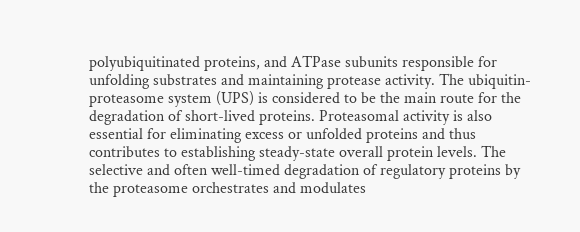polyubiquitinated proteins, and ATPase subunits responsible for unfolding substrates and maintaining protease activity. The ubiquitin-proteasome system (UPS) is considered to be the main route for the degradation of short-lived proteins. Proteasomal activity is also essential for eliminating excess or unfolded proteins and thus contributes to establishing steady-state overall protein levels. The selective and often well-timed degradation of regulatory proteins by the proteasome orchestrates and modulates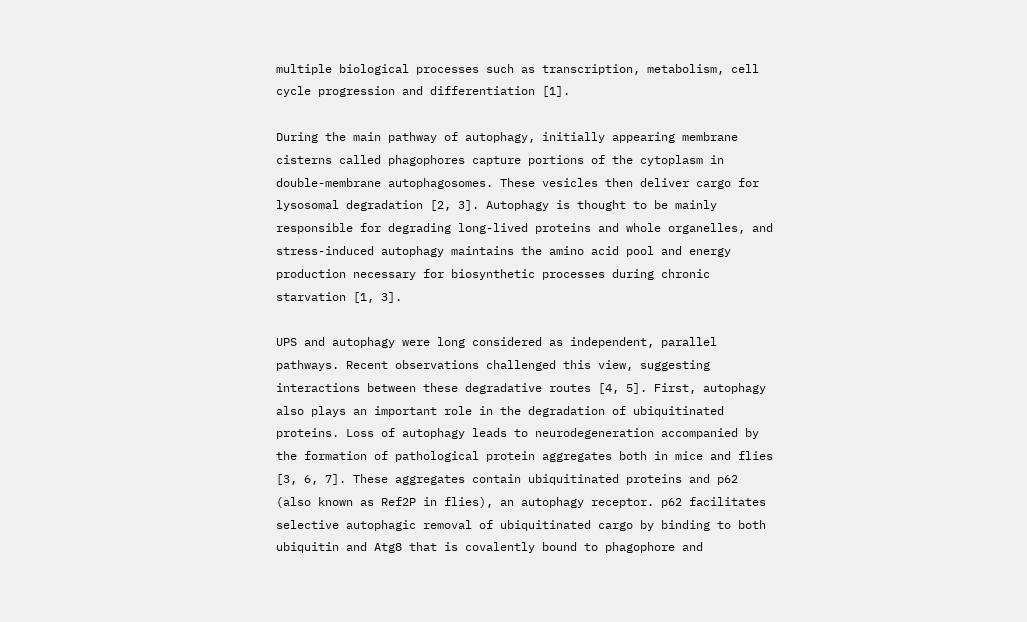multiple biological processes such as transcription, metabolism, cell cycle progression and differentiation [1].

During the main pathway of autophagy, initially appearing membrane cisterns called phagophores capture portions of the cytoplasm in double-membrane autophagosomes. These vesicles then deliver cargo for lysosomal degradation [2, 3]. Autophagy is thought to be mainly responsible for degrading long-lived proteins and whole organelles, and stress-induced autophagy maintains the amino acid pool and energy production necessary for biosynthetic processes during chronic starvation [1, 3].

UPS and autophagy were long considered as independent, parallel pathways. Recent observations challenged this view, suggesting interactions between these degradative routes [4, 5]. First, autophagy also plays an important role in the degradation of ubiquitinated proteins. Loss of autophagy leads to neurodegeneration accompanied by the formation of pathological protein aggregates both in mice and flies [3, 6, 7]. These aggregates contain ubiquitinated proteins and p62 (also known as Ref2P in flies), an autophagy receptor. p62 facilitates selective autophagic removal of ubiquitinated cargo by binding to both ubiquitin and Atg8 that is covalently bound to phagophore and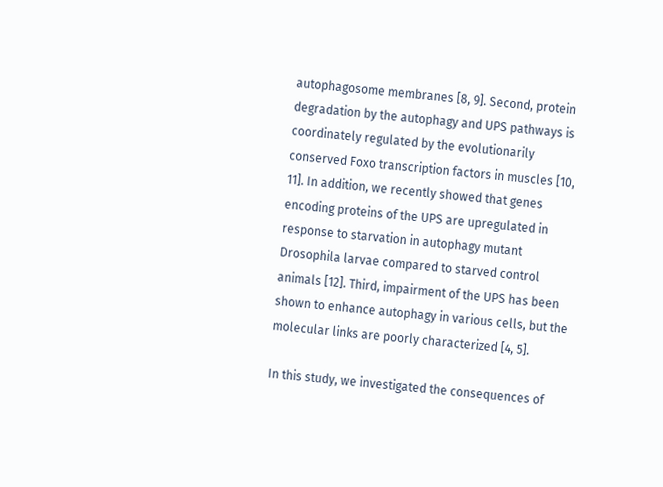autophagosome membranes [8, 9]. Second, protein degradation by the autophagy and UPS pathways is coordinately regulated by the evolutionarily conserved Foxo transcription factors in muscles [10, 11]. In addition, we recently showed that genes encoding proteins of the UPS are upregulated in response to starvation in autophagy mutant Drosophila larvae compared to starved control animals [12]. Third, impairment of the UPS has been shown to enhance autophagy in various cells, but the molecular links are poorly characterized [4, 5].

In this study, we investigated the consequences of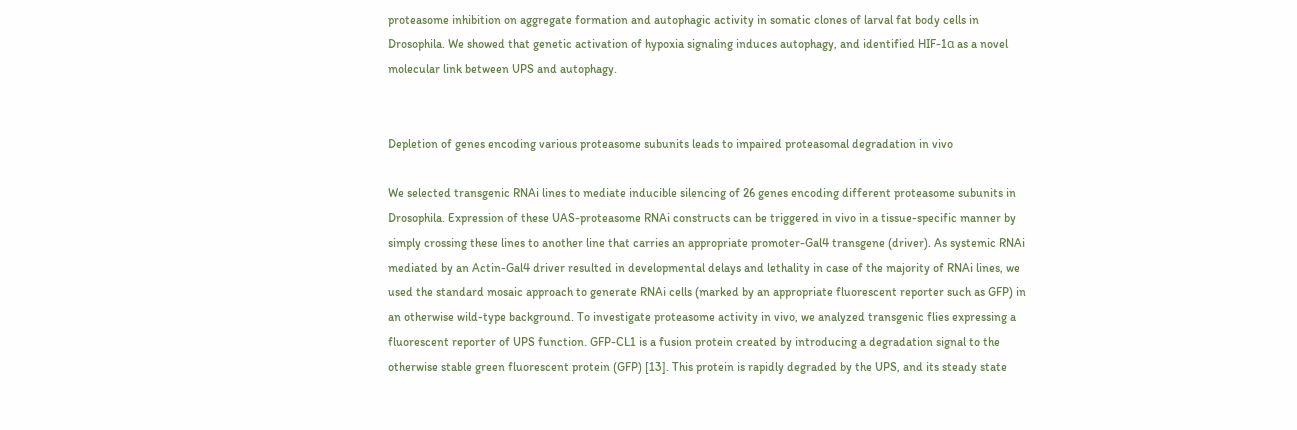proteasome inhibition on aggregate formation and autophagic activity in somatic clones of larval fat body cells in Drosophila. We showed that genetic activation of hypoxia signaling induces autophagy, and identified HIF-1α as a novel molecular link between UPS and autophagy.


Depletion of genes encoding various proteasome subunits leads to impaired proteasomal degradation in vivo

We selected transgenic RNAi lines to mediate inducible silencing of 26 genes encoding different proteasome subunits in Drosophila. Expression of these UAS-proteasome RNAi constructs can be triggered in vivo in a tissue-specific manner by simply crossing these lines to another line that carries an appropriate promoter-Gal4 transgene (driver). As systemic RNAi mediated by an Actin-Gal4 driver resulted in developmental delays and lethality in case of the majority of RNAi lines, we used the standard mosaic approach to generate RNAi cells (marked by an appropriate fluorescent reporter such as GFP) in an otherwise wild-type background. To investigate proteasome activity in vivo, we analyzed transgenic flies expressing a fluorescent reporter of UPS function. GFP-CL1 is a fusion protein created by introducing a degradation signal to the otherwise stable green fluorescent protein (GFP) [13]. This protein is rapidly degraded by the UPS, and its steady state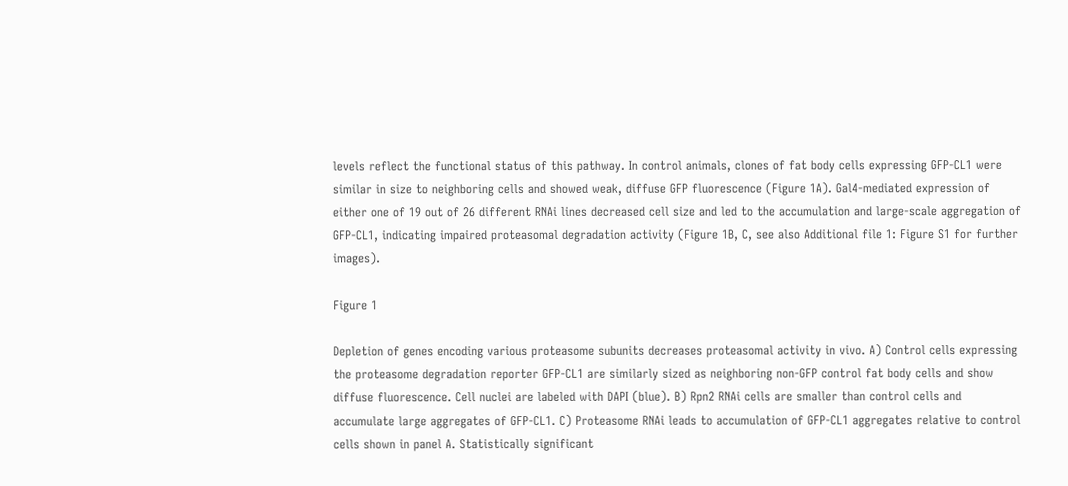levels reflect the functional status of this pathway. In control animals, clones of fat body cells expressing GFP-CL1 were similar in size to neighboring cells and showed weak, diffuse GFP fluorescence (Figure 1A). Gal4-mediated expression of either one of 19 out of 26 different RNAi lines decreased cell size and led to the accumulation and large-scale aggregation of GFP-CL1, indicating impaired proteasomal degradation activity (Figure 1B, C, see also Additional file 1: Figure S1 for further images).

Figure 1

Depletion of genes encoding various proteasome subunits decreases proteasomal activity in vivo. A) Control cells expressing the proteasome degradation reporter GFP-CL1 are similarly sized as neighboring non-GFP control fat body cells and show diffuse fluorescence. Cell nuclei are labeled with DAPI (blue). B) Rpn2 RNAi cells are smaller than control cells and accumulate large aggregates of GFP-CL1. C) Proteasome RNAi leads to accumulation of GFP-CL1 aggregates relative to control cells shown in panel A. Statistically significant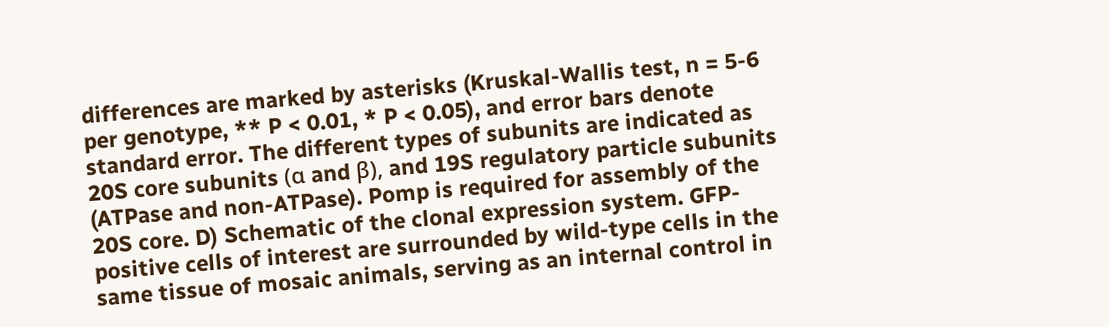differences are marked by asterisks (Kruskal-Wallis test, n = 5-6 per genotype, ** P < 0.01, * P < 0.05), and error bars denote standard error. The different types of subunits are indicated as 20S core subunits (α and β), and 19S regulatory particle subunits (ATPase and non-ATPase). Pomp is required for assembly of the 20S core. D) Schematic of the clonal expression system. GFP-positive cells of interest are surrounded by wild-type cells in the same tissue of mosaic animals, serving as an internal control in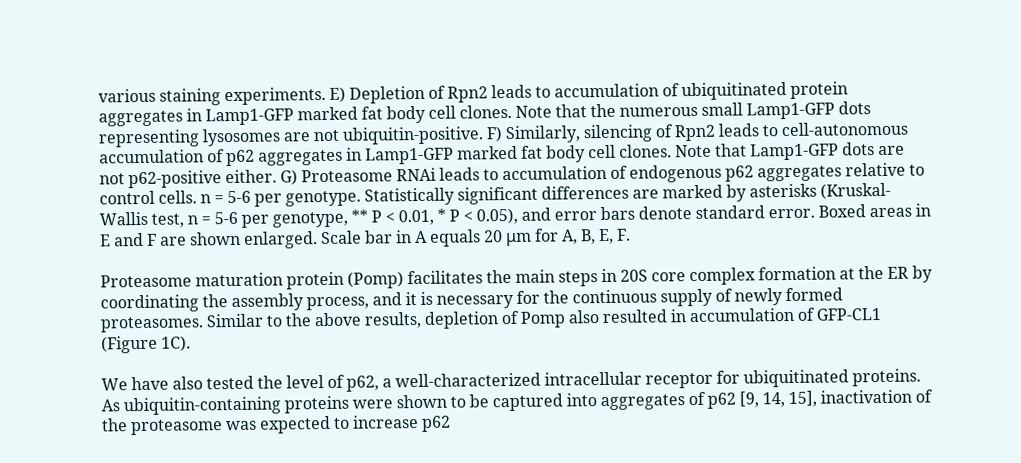various staining experiments. E) Depletion of Rpn2 leads to accumulation of ubiquitinated protein aggregates in Lamp1-GFP marked fat body cell clones. Note that the numerous small Lamp1-GFP dots representing lysosomes are not ubiquitin-positive. F) Similarly, silencing of Rpn2 leads to cell-autonomous accumulation of p62 aggregates in Lamp1-GFP marked fat body cell clones. Note that Lamp1-GFP dots are not p62-positive either. G) Proteasome RNAi leads to accumulation of endogenous p62 aggregates relative to control cells. n = 5-6 per genotype. Statistically significant differences are marked by asterisks (Kruskal-Wallis test, n = 5-6 per genotype, ** P < 0.01, * P < 0.05), and error bars denote standard error. Boxed areas in E and F are shown enlarged. Scale bar in A equals 20 μm for A, B, E, F.

Proteasome maturation protein (Pomp) facilitates the main steps in 20S core complex formation at the ER by coordinating the assembly process, and it is necessary for the continuous supply of newly formed proteasomes. Similar to the above results, depletion of Pomp also resulted in accumulation of GFP-CL1 (Figure 1C).

We have also tested the level of p62, a well-characterized intracellular receptor for ubiquitinated proteins. As ubiquitin-containing proteins were shown to be captured into aggregates of p62 [9, 14, 15], inactivation of the proteasome was expected to increase p62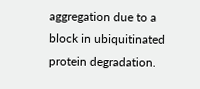aggregation due to a block in ubiquitinated protein degradation.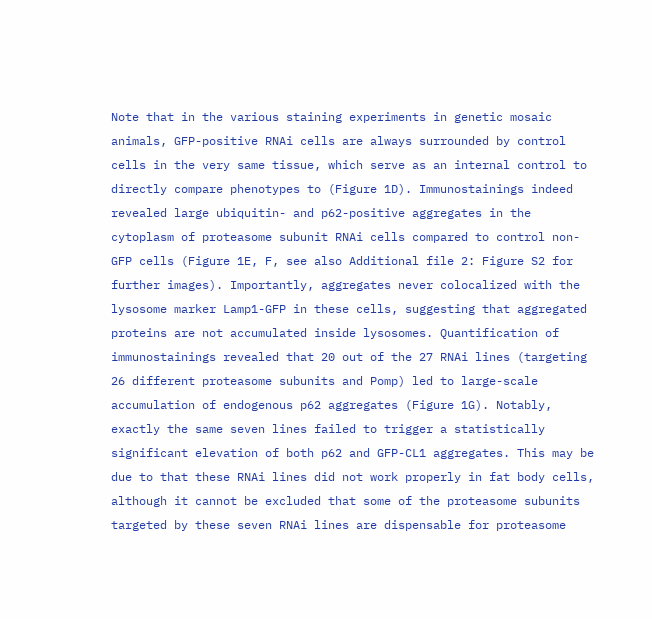Note that in the various staining experiments in genetic mosaic animals, GFP-positive RNAi cells are always surrounded by control cells in the very same tissue, which serve as an internal control to directly compare phenotypes to (Figure 1D). Immunostainings indeed revealed large ubiquitin- and p62-positive aggregates in the cytoplasm of proteasome subunit RNAi cells compared to control non-GFP cells (Figure 1E, F, see also Additional file 2: Figure S2 for further images). Importantly, aggregates never colocalized with the lysosome marker Lamp1-GFP in these cells, suggesting that aggregated proteins are not accumulated inside lysosomes. Quantification of immunostainings revealed that 20 out of the 27 RNAi lines (targeting 26 different proteasome subunits and Pomp) led to large-scale accumulation of endogenous p62 aggregates (Figure 1G). Notably, exactly the same seven lines failed to trigger a statistically significant elevation of both p62 and GFP-CL1 aggregates. This may be due to that these RNAi lines did not work properly in fat body cells, although it cannot be excluded that some of the proteasome subunits targeted by these seven RNAi lines are dispensable for proteasome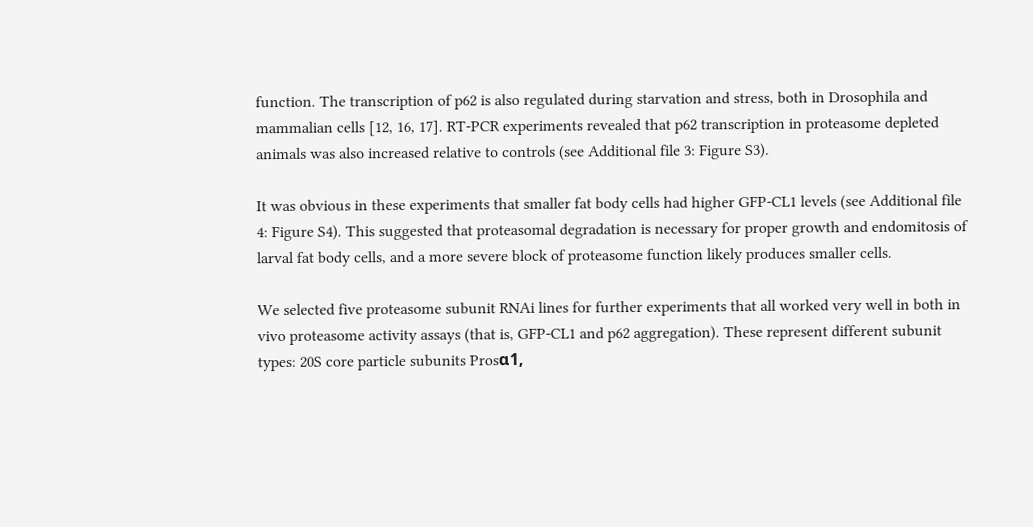function. The transcription of p62 is also regulated during starvation and stress, both in Drosophila and mammalian cells [12, 16, 17]. RT-PCR experiments revealed that p62 transcription in proteasome depleted animals was also increased relative to controls (see Additional file 3: Figure S3).

It was obvious in these experiments that smaller fat body cells had higher GFP-CL1 levels (see Additional file 4: Figure S4). This suggested that proteasomal degradation is necessary for proper growth and endomitosis of larval fat body cells, and a more severe block of proteasome function likely produces smaller cells.

We selected five proteasome subunit RNAi lines for further experiments that all worked very well in both in vivo proteasome activity assays (that is, GFP-CL1 and p62 aggregation). These represent different subunit types: 20S core particle subunits Prosα1,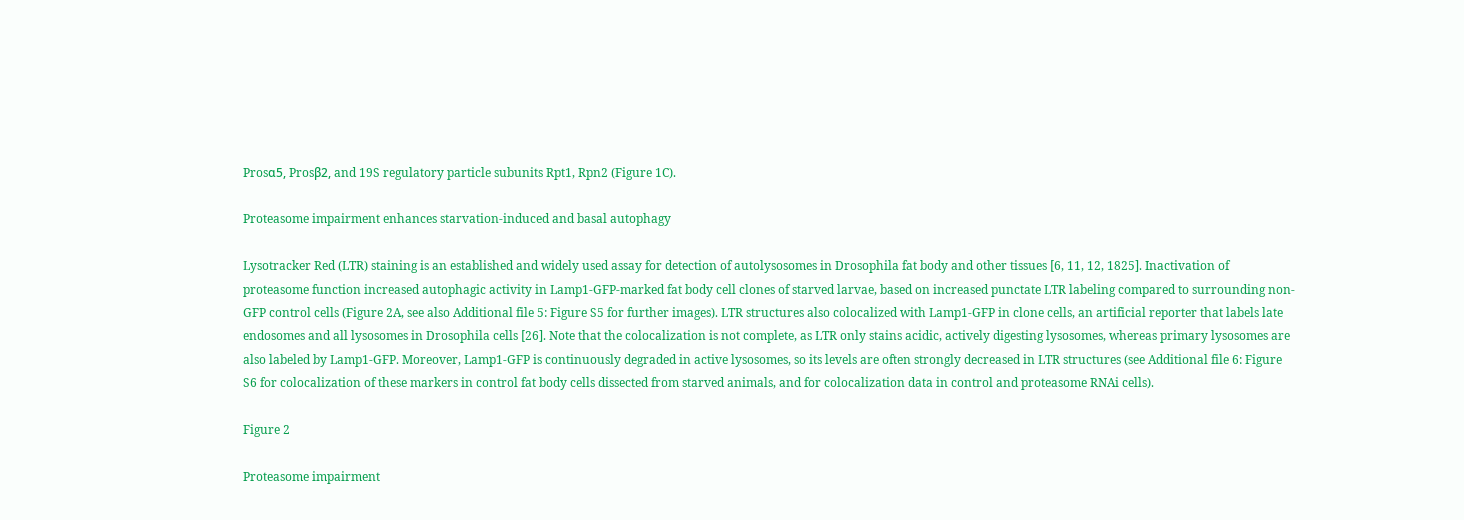Prosα5, Prosβ2, and 19S regulatory particle subunits Rpt1, Rpn2 (Figure 1C).

Proteasome impairment enhances starvation-induced and basal autophagy

Lysotracker Red (LTR) staining is an established and widely used assay for detection of autolysosomes in Drosophila fat body and other tissues [6, 11, 12, 1825]. Inactivation of proteasome function increased autophagic activity in Lamp1-GFP-marked fat body cell clones of starved larvae, based on increased punctate LTR labeling compared to surrounding non-GFP control cells (Figure 2A, see also Additional file 5: Figure S5 for further images). LTR structures also colocalized with Lamp1-GFP in clone cells, an artificial reporter that labels late endosomes and all lysosomes in Drosophila cells [26]. Note that the colocalization is not complete, as LTR only stains acidic, actively digesting lysosomes, whereas primary lysosomes are also labeled by Lamp1-GFP. Moreover, Lamp1-GFP is continuously degraded in active lysosomes, so its levels are often strongly decreased in LTR structures (see Additional file 6: Figure S6 for colocalization of these markers in control fat body cells dissected from starved animals, and for colocalization data in control and proteasome RNAi cells).

Figure 2

Proteasome impairment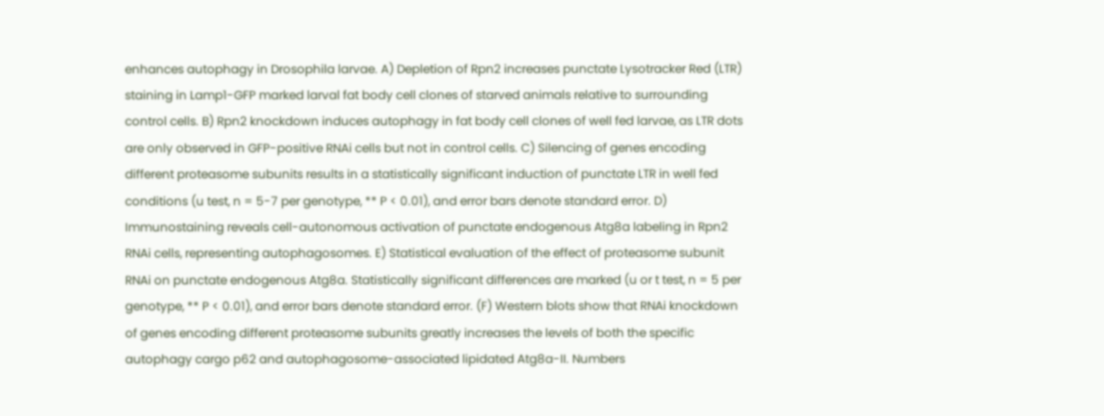enhances autophagy in Drosophila larvae. A) Depletion of Rpn2 increases punctate Lysotracker Red (LTR) staining in Lamp1-GFP marked larval fat body cell clones of starved animals relative to surrounding control cells. B) Rpn2 knockdown induces autophagy in fat body cell clones of well fed larvae, as LTR dots are only observed in GFP-positive RNAi cells but not in control cells. C) Silencing of genes encoding different proteasome subunits results in a statistically significant induction of punctate LTR in well fed conditions (u test, n = 5-7 per genotype, ** P < 0.01), and error bars denote standard error. D) Immunostaining reveals cell-autonomous activation of punctate endogenous Atg8a labeling in Rpn2 RNAi cells, representing autophagosomes. E) Statistical evaluation of the effect of proteasome subunit RNAi on punctate endogenous Atg8a. Statistically significant differences are marked (u or t test, n = 5 per genotype, ** P < 0.01), and error bars denote standard error. (F) Western blots show that RNAi knockdown of genes encoding different proteasome subunits greatly increases the levels of both the specific autophagy cargo p62 and autophagosome-associated lipidated Atg8a-II. Numbers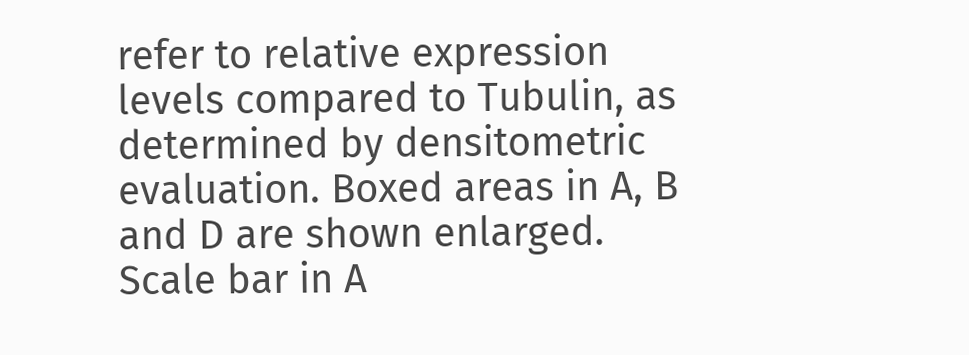refer to relative expression levels compared to Tubulin, as determined by densitometric evaluation. Boxed areas in A, B and D are shown enlarged. Scale bar in A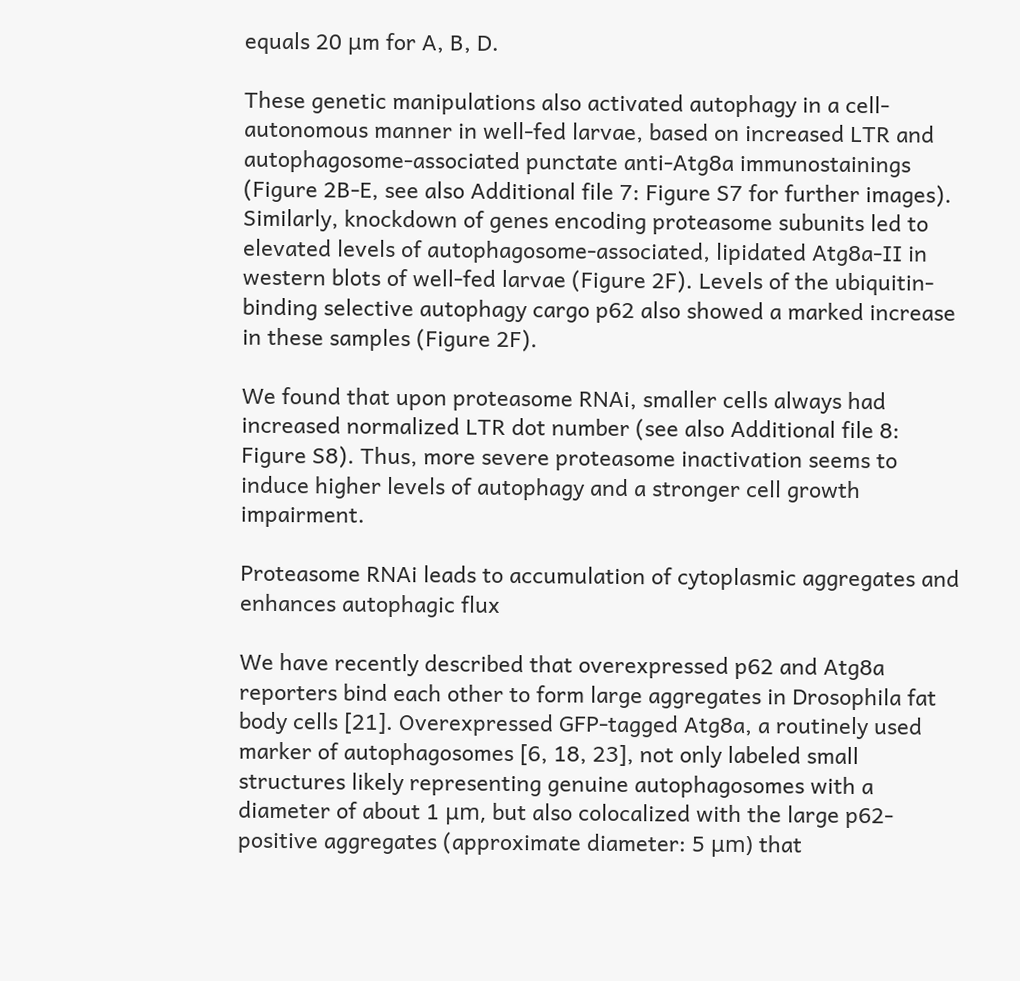equals 20 μm for A, B, D.

These genetic manipulations also activated autophagy in a cell-autonomous manner in well-fed larvae, based on increased LTR and autophagosome-associated punctate anti-Atg8a immunostainings (Figure 2B-E, see also Additional file 7: Figure S7 for further images). Similarly, knockdown of genes encoding proteasome subunits led to elevated levels of autophagosome-associated, lipidated Atg8a-II in western blots of well-fed larvae (Figure 2F). Levels of the ubiquitin-binding selective autophagy cargo p62 also showed a marked increase in these samples (Figure 2F).

We found that upon proteasome RNAi, smaller cells always had increased normalized LTR dot number (see also Additional file 8: Figure S8). Thus, more severe proteasome inactivation seems to induce higher levels of autophagy and a stronger cell growth impairment.

Proteasome RNAi leads to accumulation of cytoplasmic aggregates and enhances autophagic flux

We have recently described that overexpressed p62 and Atg8a reporters bind each other to form large aggregates in Drosophila fat body cells [21]. Overexpressed GFP-tagged Atg8a, a routinely used marker of autophagosomes [6, 18, 23], not only labeled small structures likely representing genuine autophagosomes with a diameter of about 1 μm, but also colocalized with the large p62-positive aggregates (approximate diameter: 5 μm) that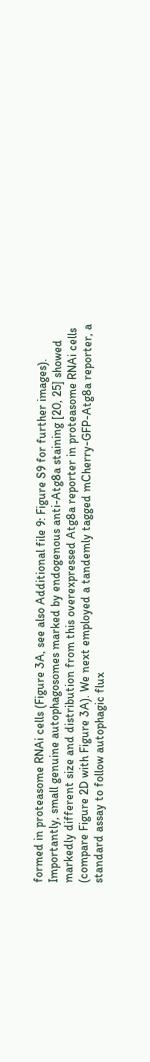formed in proteasome RNAi cells (Figure 3A, see also Additional file 9: Figure S9 for further images). Importantly, small genuine autophagosomes marked by endogenous anti-Atg8a staining [20, 25] showed markedly different size and distribution from this overexpressed Atg8a reporter in proteasome RNAi cells (compare Figure 2D with Figure 3A). We next employed a tandemly tagged mCherry-GFP-Atg8a reporter, a standard assay to follow autophagic flux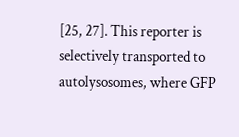[25, 27]. This reporter is selectively transported to autolysosomes, where GFP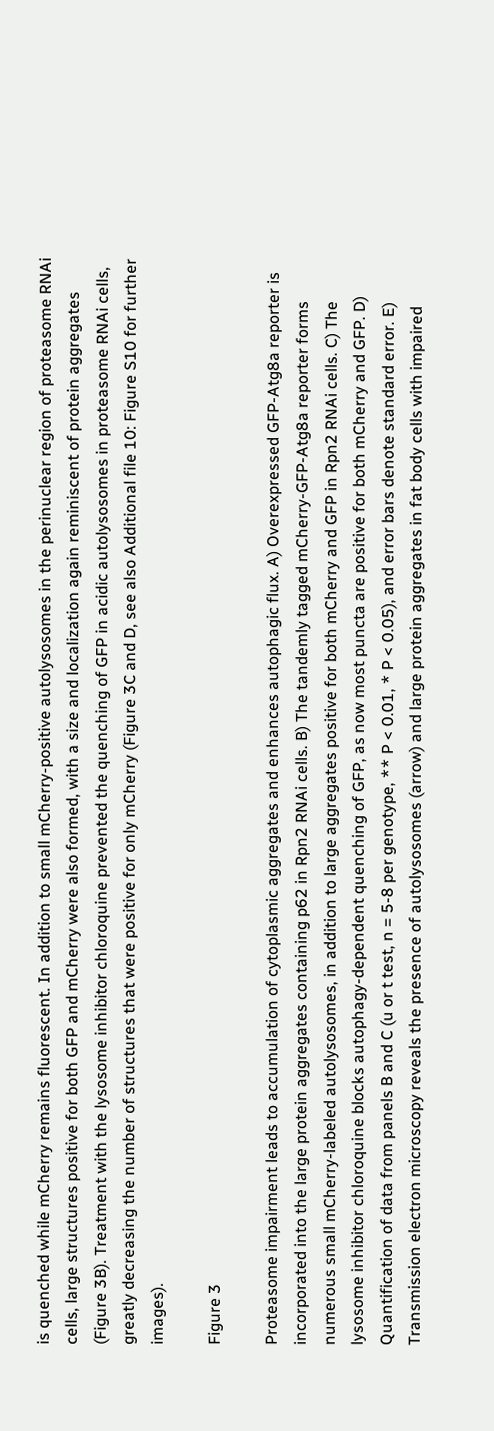is quenched while mCherry remains fluorescent. In addition to small mCherry-positive autolysosomes in the perinuclear region of proteasome RNAi cells, large structures positive for both GFP and mCherry were also formed, with a size and localization again reminiscent of protein aggregates (Figure 3B). Treatment with the lysosome inhibitor chloroquine prevented the quenching of GFP in acidic autolysosomes in proteasome RNAi cells, greatly decreasing the number of structures that were positive for only mCherry (Figure 3C and D, see also Additional file 10: Figure S10 for further images).

Figure 3

Proteasome impairment leads to accumulation of cytoplasmic aggregates and enhances autophagic flux. A) Overexpressed GFP-Atg8a reporter is incorporated into the large protein aggregates containing p62 in Rpn2 RNAi cells. B) The tandemly tagged mCherry-GFP-Atg8a reporter forms numerous small mCherry-labeled autolysosomes, in addition to large aggregates positive for both mCherry and GFP in Rpn2 RNAi cells. C) The lysosome inhibitor chloroquine blocks autophagy-dependent quenching of GFP, as now most puncta are positive for both mCherry and GFP. D) Quantification of data from panels B and C (u or t test, n = 5-8 per genotype, ** P < 0.01, * P < 0.05), and error bars denote standard error. E) Transmission electron microscopy reveals the presence of autolysosomes (arrow) and large protein aggregates in fat body cells with impaired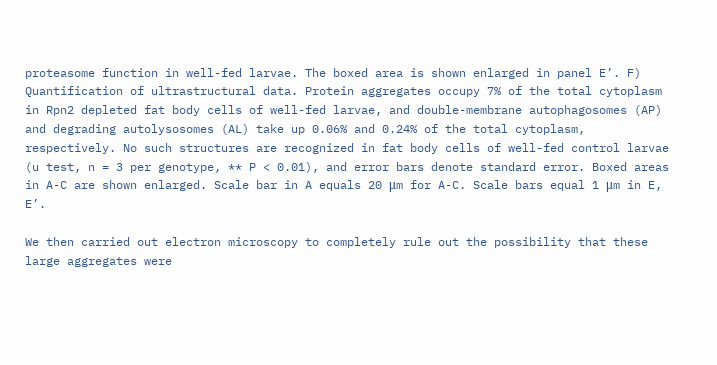proteasome function in well-fed larvae. The boxed area is shown enlarged in panel E’. F) Quantification of ultrastructural data. Protein aggregates occupy 7% of the total cytoplasm in Rpn2 depleted fat body cells of well-fed larvae, and double-membrane autophagosomes (AP) and degrading autolysosomes (AL) take up 0.06% and 0.24% of the total cytoplasm, respectively. No such structures are recognized in fat body cells of well-fed control larvae (u test, n = 3 per genotype, ** P < 0.01), and error bars denote standard error. Boxed areas in A-C are shown enlarged. Scale bar in A equals 20 μm for A-C. Scale bars equal 1 μm in E, E’.

We then carried out electron microscopy to completely rule out the possibility that these large aggregates were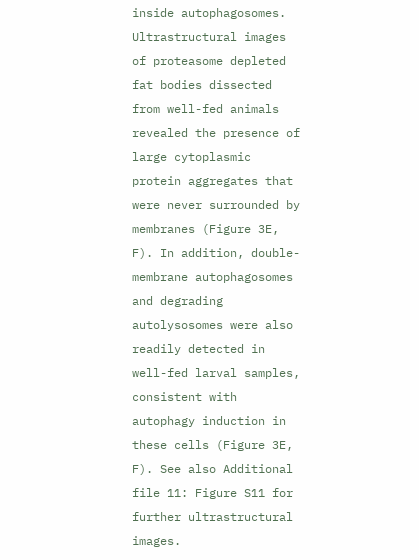inside autophagosomes. Ultrastructural images of proteasome depleted fat bodies dissected from well-fed animals revealed the presence of large cytoplasmic protein aggregates that were never surrounded by membranes (Figure 3E, F). In addition, double-membrane autophagosomes and degrading autolysosomes were also readily detected in well-fed larval samples, consistent with autophagy induction in these cells (Figure 3E, F). See also Additional file 11: Figure S11 for further ultrastructural images.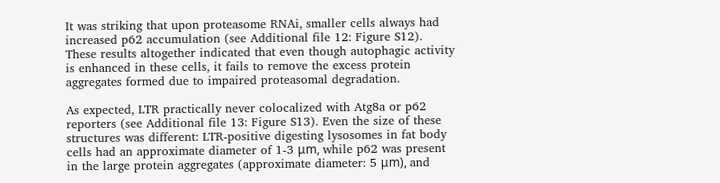It was striking that upon proteasome RNAi, smaller cells always had increased p62 accumulation (see Additional file 12: Figure S12). These results altogether indicated that even though autophagic activity is enhanced in these cells, it fails to remove the excess protein aggregates formed due to impaired proteasomal degradation.

As expected, LTR practically never colocalized with Atg8a or p62 reporters (see Additional file 13: Figure S13). Even the size of these structures was different: LTR-positive digesting lysosomes in fat body cells had an approximate diameter of 1-3 μm, while p62 was present in the large protein aggregates (approximate diameter: 5 μm), and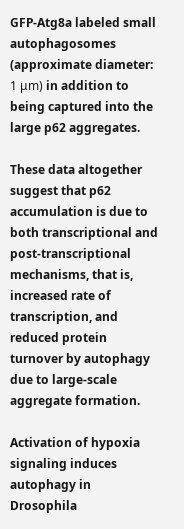GFP-Atg8a labeled small autophagosomes (approximate diameter: 1 μm) in addition to being captured into the large p62 aggregates.

These data altogether suggest that p62 accumulation is due to both transcriptional and post-transcriptional mechanisms, that is, increased rate of transcription, and reduced protein turnover by autophagy due to large-scale aggregate formation.

Activation of hypoxia signaling induces autophagy in Drosophila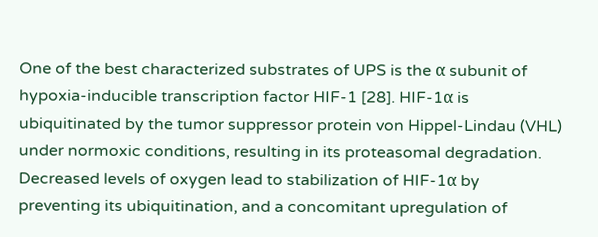One of the best characterized substrates of UPS is the α subunit of hypoxia-inducible transcription factor HIF-1 [28]. HIF-1α is ubiquitinated by the tumor suppressor protein von Hippel-Lindau (VHL) under normoxic conditions, resulting in its proteasomal degradation. Decreased levels of oxygen lead to stabilization of HIF-1α by preventing its ubiquitination, and a concomitant upregulation of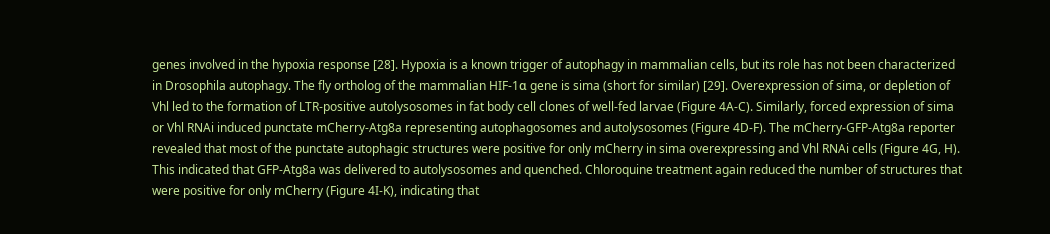genes involved in the hypoxia response [28]. Hypoxia is a known trigger of autophagy in mammalian cells, but its role has not been characterized in Drosophila autophagy. The fly ortholog of the mammalian HIF-1α gene is sima (short for similar) [29]. Overexpression of sima, or depletion of Vhl led to the formation of LTR-positive autolysosomes in fat body cell clones of well-fed larvae (Figure 4A-C). Similarly, forced expression of sima or Vhl RNAi induced punctate mCherry-Atg8a representing autophagosomes and autolysosomes (Figure 4D-F). The mCherry-GFP-Atg8a reporter revealed that most of the punctate autophagic structures were positive for only mCherry in sima overexpressing and Vhl RNAi cells (Figure 4G, H). This indicated that GFP-Atg8a was delivered to autolysosomes and quenched. Chloroquine treatment again reduced the number of structures that were positive for only mCherry (Figure 4I-K), indicating that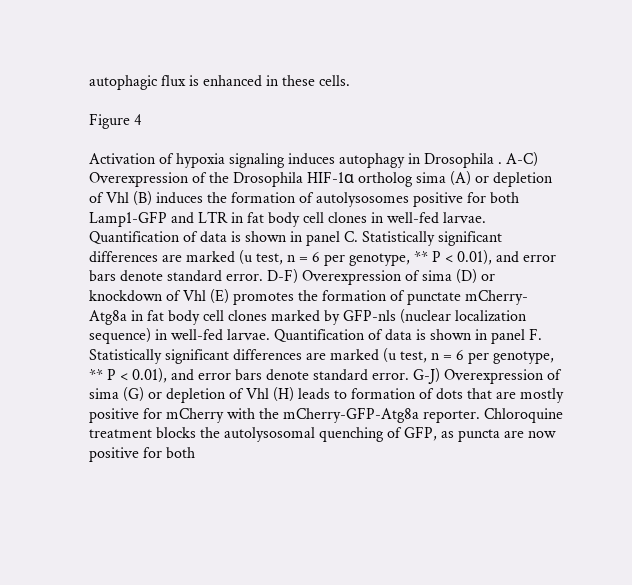autophagic flux is enhanced in these cells.

Figure 4

Activation of hypoxia signaling induces autophagy in Drosophila . A-C) Overexpression of the Drosophila HIF-1α ortholog sima (A) or depletion of Vhl (B) induces the formation of autolysosomes positive for both Lamp1-GFP and LTR in fat body cell clones in well-fed larvae. Quantification of data is shown in panel C. Statistically significant differences are marked (u test, n = 6 per genotype, ** P < 0.01), and error bars denote standard error. D-F) Overexpression of sima (D) or knockdown of Vhl (E) promotes the formation of punctate mCherry-Atg8a in fat body cell clones marked by GFP-nls (nuclear localization sequence) in well-fed larvae. Quantification of data is shown in panel F. Statistically significant differences are marked (u test, n = 6 per genotype, ** P < 0.01), and error bars denote standard error. G-J) Overexpression of sima (G) or depletion of Vhl (H) leads to formation of dots that are mostly positive for mCherry with the mCherry-GFP-Atg8a reporter. Chloroquine treatment blocks the autolysosomal quenching of GFP, as puncta are now positive for both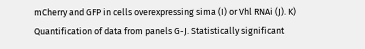mCherry and GFP in cells overexpressing sima (I) or Vhl RNAi (J). K) Quantification of data from panels G-J. Statistically significant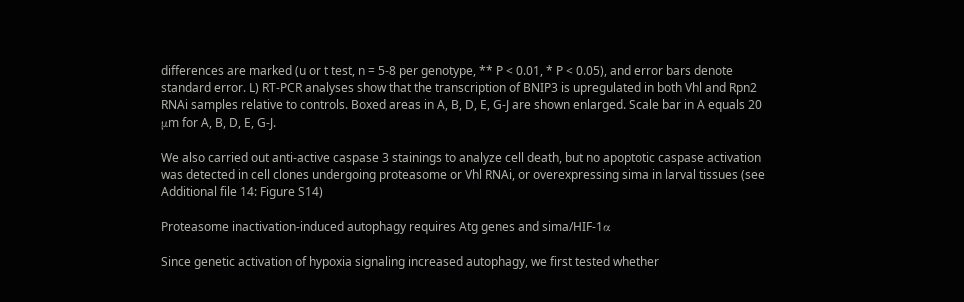differences are marked (u or t test, n = 5-8 per genotype, ** P < 0.01, * P < 0.05), and error bars denote standard error. L) RT-PCR analyses show that the transcription of BNIP3 is upregulated in both Vhl and Rpn2 RNAi samples relative to controls. Boxed areas in A, B, D, E, G-J are shown enlarged. Scale bar in A equals 20 μm for A, B, D, E, G-J.

We also carried out anti-active caspase 3 stainings to analyze cell death, but no apoptotic caspase activation was detected in cell clones undergoing proteasome or Vhl RNAi, or overexpressing sima in larval tissues (see Additional file 14: Figure S14)

Proteasome inactivation-induced autophagy requires Atg genes and sima/HIF-1α

Since genetic activation of hypoxia signaling increased autophagy, we first tested whether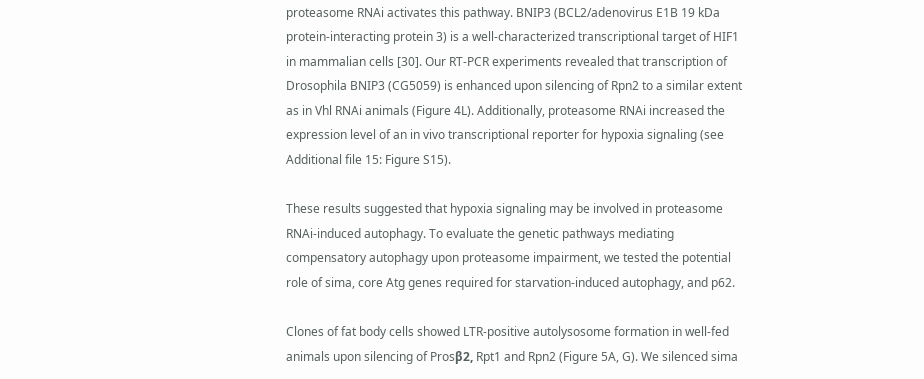proteasome RNAi activates this pathway. BNIP3 (BCL2/adenovirus E1B 19 kDa protein-interacting protein 3) is a well-characterized transcriptional target of HIF1 in mammalian cells [30]. Our RT-PCR experiments revealed that transcription of Drosophila BNIP3 (CG5059) is enhanced upon silencing of Rpn2 to a similar extent as in Vhl RNAi animals (Figure 4L). Additionally, proteasome RNAi increased the expression level of an in vivo transcriptional reporter for hypoxia signaling (see Additional file 15: Figure S15).

These results suggested that hypoxia signaling may be involved in proteasome RNAi-induced autophagy. To evaluate the genetic pathways mediating compensatory autophagy upon proteasome impairment, we tested the potential role of sima, core Atg genes required for starvation-induced autophagy, and p62.

Clones of fat body cells showed LTR-positive autolysosome formation in well-fed animals upon silencing of Prosβ2, Rpt1 and Rpn2 (Figure 5A, G). We silenced sima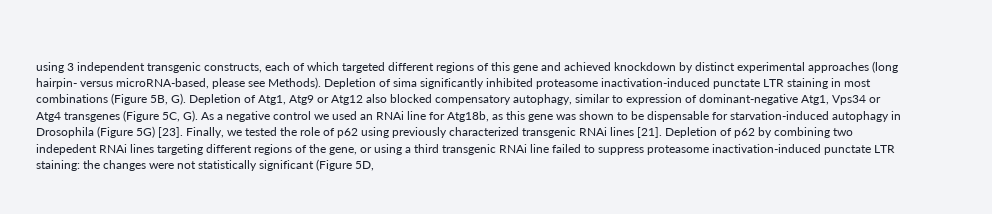using 3 independent transgenic constructs, each of which targeted different regions of this gene and achieved knockdown by distinct experimental approaches (long hairpin- versus microRNA-based, please see Methods). Depletion of sima significantly inhibited proteasome inactivation-induced punctate LTR staining in most combinations (Figure 5B, G). Depletion of Atg1, Atg9 or Atg12 also blocked compensatory autophagy, similar to expression of dominant-negative Atg1, Vps34 or Atg4 transgenes (Figure 5C, G). As a negative control we used an RNAi line for Atg18b, as this gene was shown to be dispensable for starvation-induced autophagy in Drosophila (Figure 5G) [23]. Finally, we tested the role of p62 using previously characterized transgenic RNAi lines [21]. Depletion of p62 by combining two indepedent RNAi lines targeting different regions of the gene, or using a third transgenic RNAi line failed to suppress proteasome inactivation-induced punctate LTR staining: the changes were not statistically significant (Figure 5D,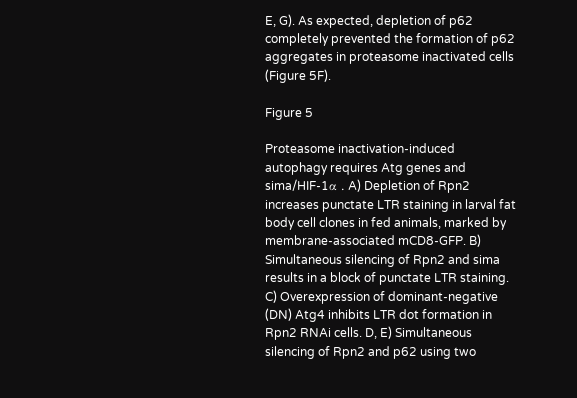E, G). As expected, depletion of p62 completely prevented the formation of p62 aggregates in proteasome inactivated cells (Figure 5F).

Figure 5

Proteasome inactivation-induced autophagy requires Atg genes and sima/HIF-1α . A) Depletion of Rpn2 increases punctate LTR staining in larval fat body cell clones in fed animals, marked by membrane-associated mCD8-GFP. B) Simultaneous silencing of Rpn2 and sima results in a block of punctate LTR staining. C) Overexpression of dominant-negative (DN) Atg4 inhibits LTR dot formation in Rpn2 RNAi cells. D, E) Simultaneous silencing of Rpn2 and p62 using two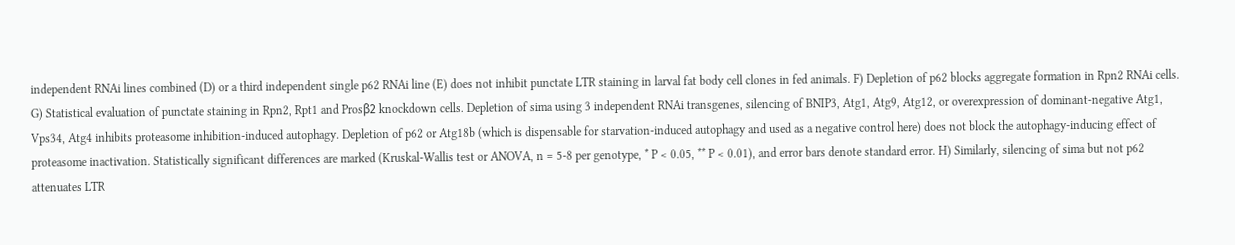independent RNAi lines combined (D) or a third independent single p62 RNAi line (E) does not inhibit punctate LTR staining in larval fat body cell clones in fed animals. F) Depletion of p62 blocks aggregate formation in Rpn2 RNAi cells. G) Statistical evaluation of punctate staining in Rpn2, Rpt1 and Prosβ2 knockdown cells. Depletion of sima using 3 independent RNAi transgenes, silencing of BNIP3, Atg1, Atg9, Atg12, or overexpression of dominant-negative Atg1, Vps34, Atg4 inhibits proteasome inhibition-induced autophagy. Depletion of p62 or Atg18b (which is dispensable for starvation-induced autophagy and used as a negative control here) does not block the autophagy-inducing effect of proteasome inactivation. Statistically significant differences are marked (Kruskal-Wallis test or ANOVA, n = 5-8 per genotype, * P < 0.05, ** P < 0.01), and error bars denote standard error. H) Similarly, silencing of sima but not p62 attenuates LTR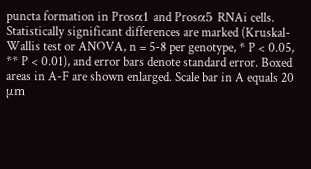puncta formation in Prosα1 and Prosα5 RNAi cells. Statistically significant differences are marked (Kruskal-Wallis test or ANOVA, n = 5-8 per genotype, * P < 0.05, ** P < 0.01), and error bars denote standard error. Boxed areas in A-F are shown enlarged. Scale bar in A equals 20 μm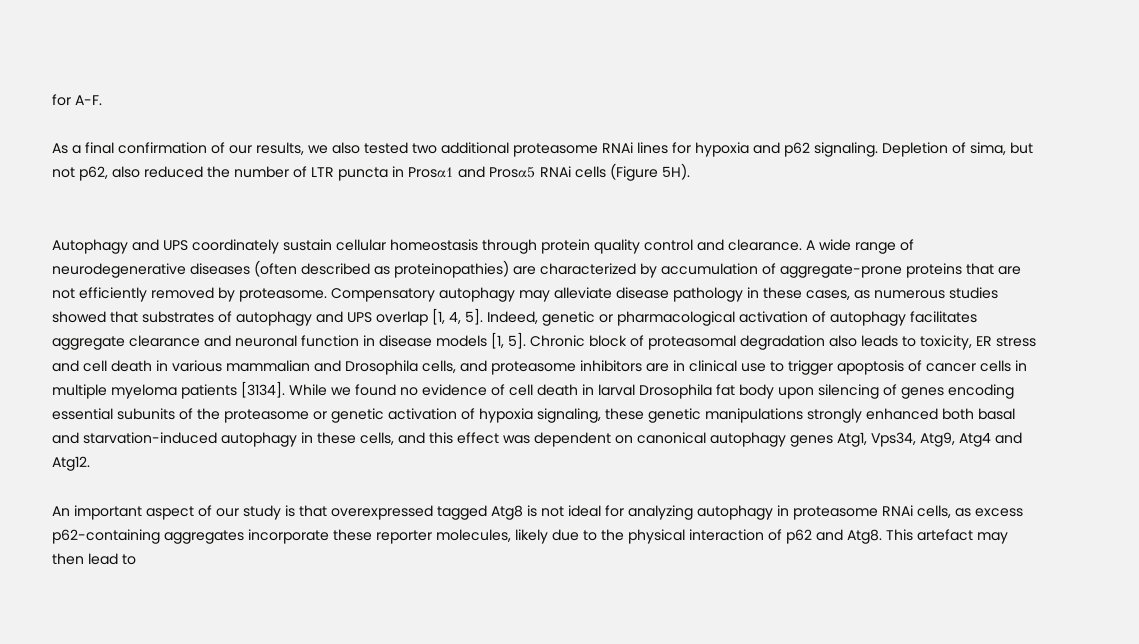for A-F.

As a final confirmation of our results, we also tested two additional proteasome RNAi lines for hypoxia and p62 signaling. Depletion of sima, but not p62, also reduced the number of LTR puncta in Prosα1 and Prosα5 RNAi cells (Figure 5H).


Autophagy and UPS coordinately sustain cellular homeostasis through protein quality control and clearance. A wide range of neurodegenerative diseases (often described as proteinopathies) are characterized by accumulation of aggregate-prone proteins that are not efficiently removed by proteasome. Compensatory autophagy may alleviate disease pathology in these cases, as numerous studies showed that substrates of autophagy and UPS overlap [1, 4, 5]. Indeed, genetic or pharmacological activation of autophagy facilitates aggregate clearance and neuronal function in disease models [1, 5]. Chronic block of proteasomal degradation also leads to toxicity, ER stress and cell death in various mammalian and Drosophila cells, and proteasome inhibitors are in clinical use to trigger apoptosis of cancer cells in multiple myeloma patients [3134]. While we found no evidence of cell death in larval Drosophila fat body upon silencing of genes encoding essential subunits of the proteasome or genetic activation of hypoxia signaling, these genetic manipulations strongly enhanced both basal and starvation-induced autophagy in these cells, and this effect was dependent on canonical autophagy genes Atg1, Vps34, Atg9, Atg4 and Atg12.

An important aspect of our study is that overexpressed tagged Atg8 is not ideal for analyzing autophagy in proteasome RNAi cells, as excess p62-containing aggregates incorporate these reporter molecules, likely due to the physical interaction of p62 and Atg8. This artefact may then lead to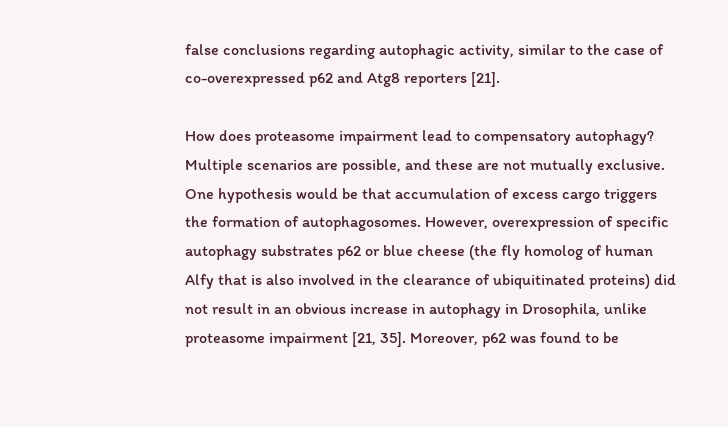false conclusions regarding autophagic activity, similar to the case of co-overexpressed p62 and Atg8 reporters [21].

How does proteasome impairment lead to compensatory autophagy? Multiple scenarios are possible, and these are not mutually exclusive. One hypothesis would be that accumulation of excess cargo triggers the formation of autophagosomes. However, overexpression of specific autophagy substrates p62 or blue cheese (the fly homolog of human Alfy that is also involved in the clearance of ubiquitinated proteins) did not result in an obvious increase in autophagy in Drosophila, unlike proteasome impairment [21, 35]. Moreover, p62 was found to be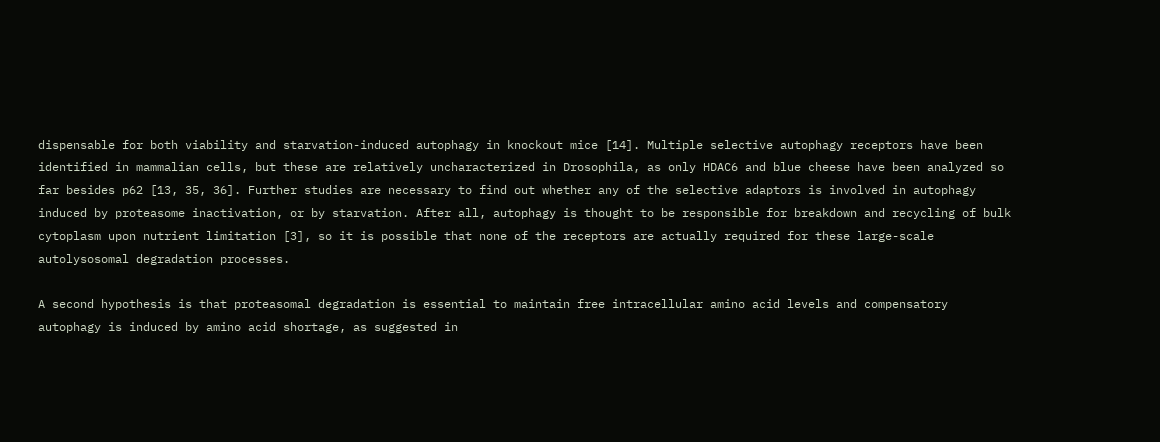dispensable for both viability and starvation-induced autophagy in knockout mice [14]. Multiple selective autophagy receptors have been identified in mammalian cells, but these are relatively uncharacterized in Drosophila, as only HDAC6 and blue cheese have been analyzed so far besides p62 [13, 35, 36]. Further studies are necessary to find out whether any of the selective adaptors is involved in autophagy induced by proteasome inactivation, or by starvation. After all, autophagy is thought to be responsible for breakdown and recycling of bulk cytoplasm upon nutrient limitation [3], so it is possible that none of the receptors are actually required for these large-scale autolysosomal degradation processes.

A second hypothesis is that proteasomal degradation is essential to maintain free intracellular amino acid levels and compensatory autophagy is induced by amino acid shortage, as suggested in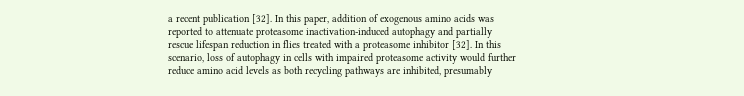a recent publication [32]. In this paper, addition of exogenous amino acids was reported to attenuate proteasome inactivation-induced autophagy and partially rescue lifespan reduction in flies treated with a proteasome inhibitor [32]. In this scenario, loss of autophagy in cells with impaired proteasome activity would further reduce amino acid levels as both recycling pathways are inhibited, presumably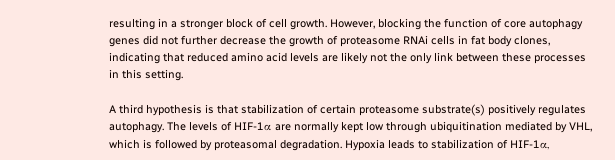resulting in a stronger block of cell growth. However, blocking the function of core autophagy genes did not further decrease the growth of proteasome RNAi cells in fat body clones, indicating that reduced amino acid levels are likely not the only link between these processes in this setting.

A third hypothesis is that stabilization of certain proteasome substrate(s) positively regulates autophagy. The levels of HIF-1α are normally kept low through ubiquitination mediated by VHL, which is followed by proteasomal degradation. Hypoxia leads to stabilization of HIF-1α,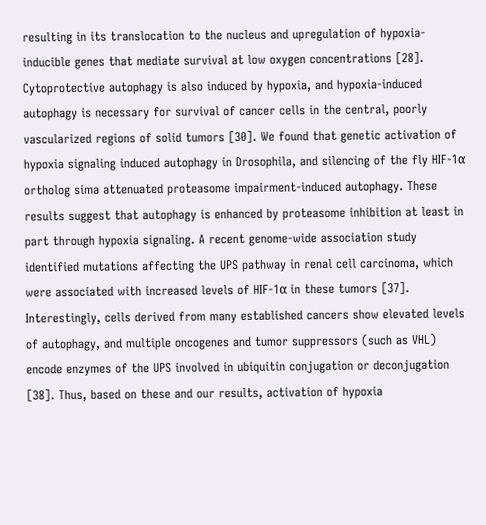resulting in its translocation to the nucleus and upregulation of hypoxia-inducible genes that mediate survival at low oxygen concentrations [28]. Cytoprotective autophagy is also induced by hypoxia, and hypoxia-induced autophagy is necessary for survival of cancer cells in the central, poorly vascularized regions of solid tumors [30]. We found that genetic activation of hypoxia signaling induced autophagy in Drosophila, and silencing of the fly HIF-1α ortholog sima attenuated proteasome impairment-induced autophagy. These results suggest that autophagy is enhanced by proteasome inhibition at least in part through hypoxia signaling. A recent genome-wide association study identified mutations affecting the UPS pathway in renal cell carcinoma, which were associated with increased levels of HIF-1α in these tumors [37]. Interestingly, cells derived from many established cancers show elevated levels of autophagy, and multiple oncogenes and tumor suppressors (such as VHL) encode enzymes of the UPS involved in ubiquitin conjugation or deconjugation [38]. Thus, based on these and our results, activation of hypoxia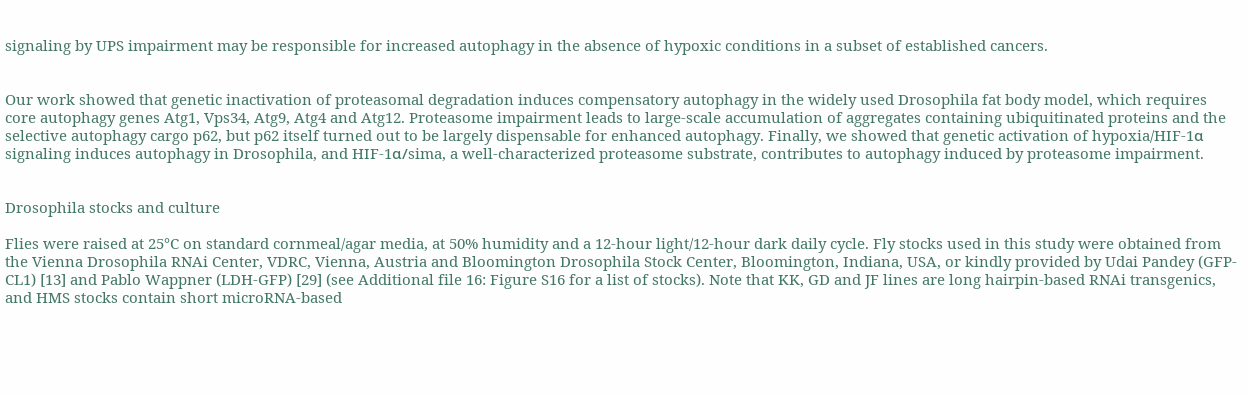signaling by UPS impairment may be responsible for increased autophagy in the absence of hypoxic conditions in a subset of established cancers.


Our work showed that genetic inactivation of proteasomal degradation induces compensatory autophagy in the widely used Drosophila fat body model, which requires core autophagy genes Atg1, Vps34, Atg9, Atg4 and Atg12. Proteasome impairment leads to large-scale accumulation of aggregates containing ubiquitinated proteins and the selective autophagy cargo p62, but p62 itself turned out to be largely dispensable for enhanced autophagy. Finally, we showed that genetic activation of hypoxia/HIF-1α signaling induces autophagy in Drosophila, and HIF-1α/sima, a well-characterized proteasome substrate, contributes to autophagy induced by proteasome impairment.


Drosophila stocks and culture

Flies were raised at 25°C on standard cornmeal/agar media, at 50% humidity and a 12-hour light/12-hour dark daily cycle. Fly stocks used in this study were obtained from the Vienna Drosophila RNAi Center, VDRC, Vienna, Austria and Bloomington Drosophila Stock Center, Bloomington, Indiana, USA, or kindly provided by Udai Pandey (GFP-CL1) [13] and Pablo Wappner (LDH-GFP) [29] (see Additional file 16: Figure S16 for a list of stocks). Note that KK, GD and JF lines are long hairpin-based RNAi transgenics, and HMS stocks contain short microRNA-based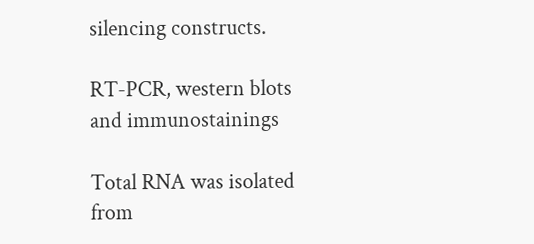silencing constructs.

RT-PCR, western blots and immunostainings

Total RNA was isolated from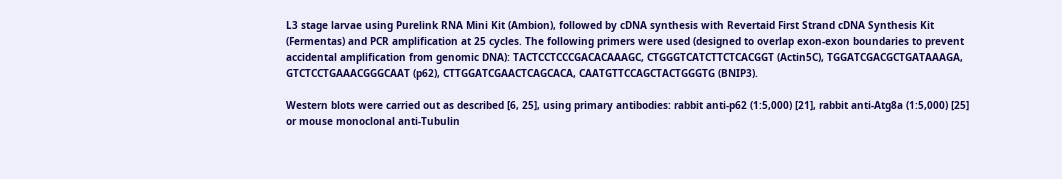L3 stage larvae using Purelink RNA Mini Kit (Ambion), followed by cDNA synthesis with Revertaid First Strand cDNA Synthesis Kit (Fermentas) and PCR amplification at 25 cycles. The following primers were used (designed to overlap exon-exon boundaries to prevent accidental amplification from genomic DNA): TACTCCTCCCGACACAAAGC, CTGGGTCATCTTCTCACGGT (Actin5C), TGGATCGACGCTGATAAAGA, GTCTCCTGAAACGGGCAAT (p62), CTTGGATCGAACTCAGCACA, CAATGTTCCAGCTACTGGGTG (BNIP3).

Western blots were carried out as described [6, 25], using primary antibodies: rabbit anti-p62 (1:5,000) [21], rabbit anti-Atg8a (1:5,000) [25] or mouse monoclonal anti-Tubulin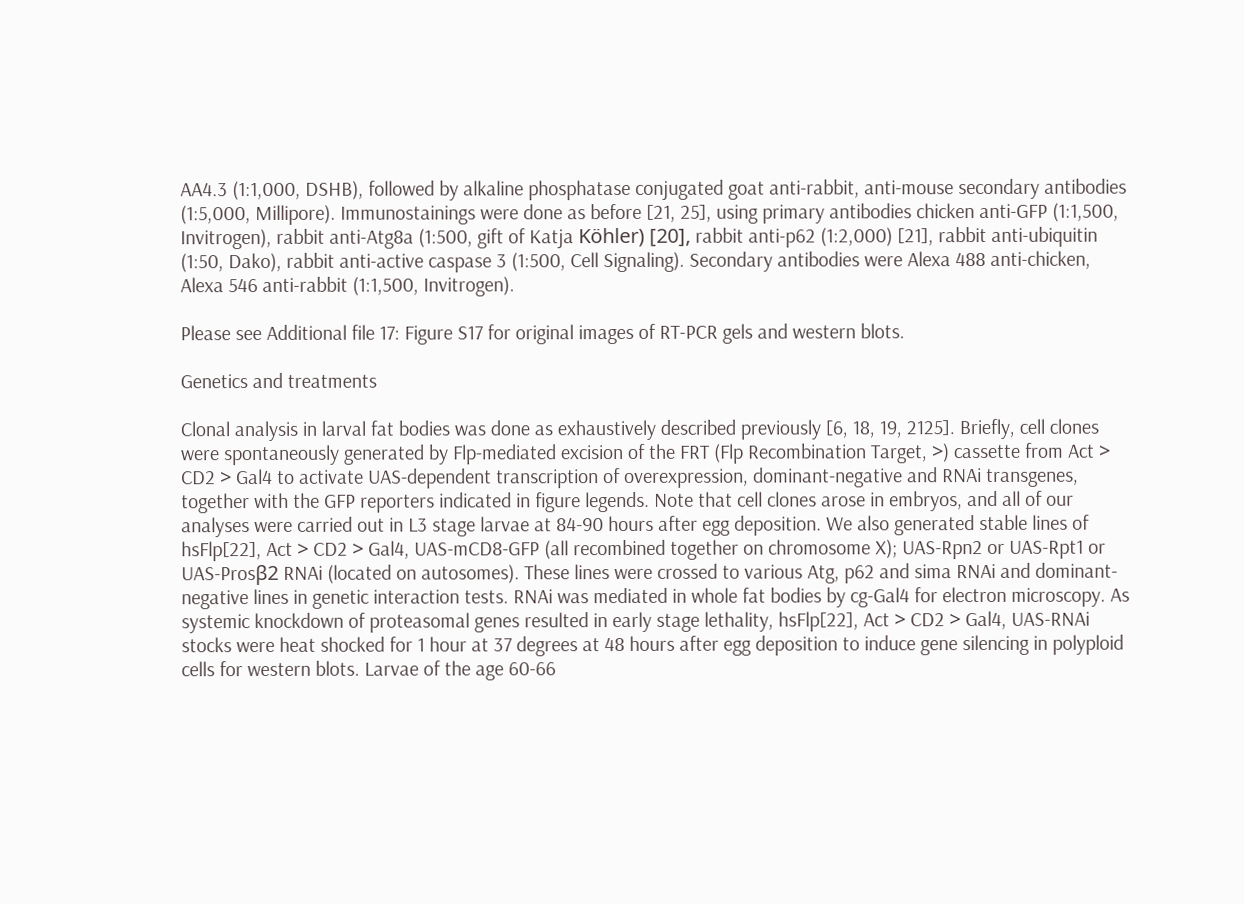AA4.3 (1:1,000, DSHB), followed by alkaline phosphatase conjugated goat anti-rabbit, anti-mouse secondary antibodies (1:5,000, Millipore). Immunostainings were done as before [21, 25], using primary antibodies chicken anti-GFP (1:1,500, Invitrogen), rabbit anti-Atg8a (1:500, gift of Katja Köhler) [20], rabbit anti-p62 (1:2,000) [21], rabbit anti-ubiquitin (1:50, Dako), rabbit anti-active caspase 3 (1:500, Cell Signaling). Secondary antibodies were Alexa 488 anti-chicken, Alexa 546 anti-rabbit (1:1,500, Invitrogen).

Please see Additional file 17: Figure S17 for original images of RT-PCR gels and western blots.

Genetics and treatments

Clonal analysis in larval fat bodies was done as exhaustively described previously [6, 18, 19, 2125]. Briefly, cell clones were spontaneously generated by Flp-mediated excision of the FRT (Flp Recombination Target, >) cassette from Act > CD2 > Gal4 to activate UAS-dependent transcription of overexpression, dominant-negative and RNAi transgenes, together with the GFP reporters indicated in figure legends. Note that cell clones arose in embryos, and all of our analyses were carried out in L3 stage larvae at 84-90 hours after egg deposition. We also generated stable lines of hsFlp[22], Act > CD2 > Gal4, UAS-mCD8-GFP (all recombined together on chromosome X); UAS-Rpn2 or UAS-Rpt1 or UAS-Prosβ2 RNAi (located on autosomes). These lines were crossed to various Atg, p62 and sima RNAi and dominant-negative lines in genetic interaction tests. RNAi was mediated in whole fat bodies by cg-Gal4 for electron microscopy. As systemic knockdown of proteasomal genes resulted in early stage lethality, hsFlp[22], Act > CD2 > Gal4, UAS-RNAi stocks were heat shocked for 1 hour at 37 degrees at 48 hours after egg deposition to induce gene silencing in polyploid cells for western blots. Larvae of the age 60-66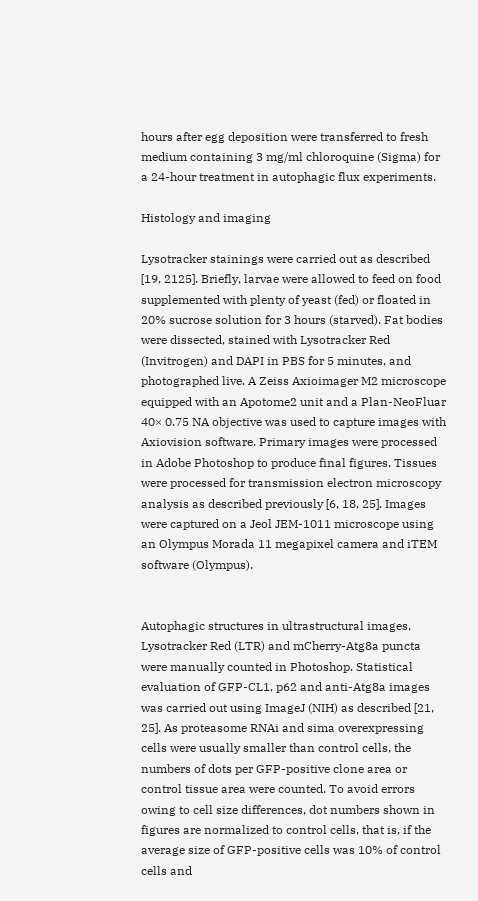hours after egg deposition were transferred to fresh medium containing 3 mg/ml chloroquine (Sigma) for a 24-hour treatment in autophagic flux experiments.

Histology and imaging

Lysotracker stainings were carried out as described [19, 2125]. Briefly, larvae were allowed to feed on food supplemented with plenty of yeast (fed) or floated in 20% sucrose solution for 3 hours (starved). Fat bodies were dissected, stained with Lysotracker Red (Invitrogen) and DAPI in PBS for 5 minutes, and photographed live. A Zeiss Axioimager M2 microscope equipped with an Apotome2 unit and a Plan-NeoFluar 40× 0.75 NA objective was used to capture images with Axiovision software. Primary images were processed in Adobe Photoshop to produce final figures. Tissues were processed for transmission electron microscopy analysis as described previously [6, 18, 25]. Images were captured on a Jeol JEM-1011 microscope using an Olympus Morada 11 megapixel camera and iTEM software (Olympus).


Autophagic structures in ultrastructural images, Lysotracker Red (LTR) and mCherry-Atg8a puncta were manually counted in Photoshop. Statistical evaluation of GFP-CL1, p62 and anti-Atg8a images was carried out using ImageJ (NIH) as described [21, 25]. As proteasome RNAi and sima overexpressing cells were usually smaller than control cells, the numbers of dots per GFP-positive clone area or control tissue area were counted. To avoid errors owing to cell size differences, dot numbers shown in figures are normalized to control cells, that is, if the average size of GFP-positive cells was 10% of control cells and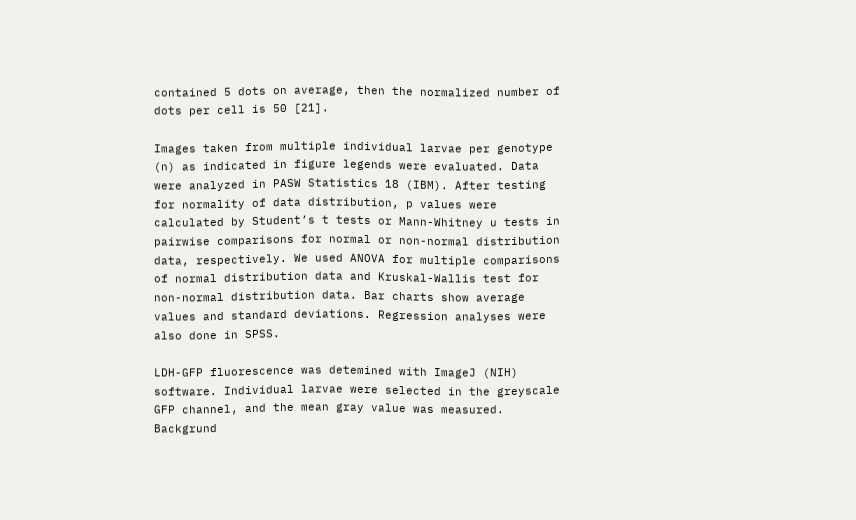contained 5 dots on average, then the normalized number of dots per cell is 50 [21].

Images taken from multiple individual larvae per genotype (n) as indicated in figure legends were evaluated. Data were analyzed in PASW Statistics 18 (IBM). After testing for normality of data distribution, p values were calculated by Student’s t tests or Mann-Whitney u tests in pairwise comparisons for normal or non-normal distribution data, respectively. We used ANOVA for multiple comparisons of normal distribution data and Kruskal-Wallis test for non-normal distribution data. Bar charts show average values and standard deviations. Regression analyses were also done in SPSS.

LDH-GFP fluorescence was detemined with ImageJ (NIH) software. Individual larvae were selected in the greyscale GFP channel, and the mean gray value was measured. Backgrund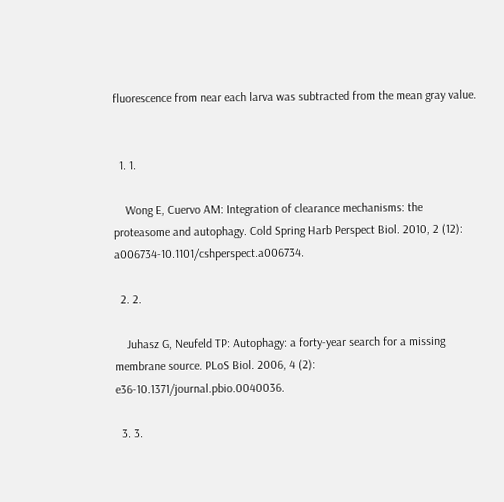fluorescence from near each larva was subtracted from the mean gray value.


  1. 1.

    Wong E, Cuervo AM: Integration of clearance mechanisms: the proteasome and autophagy. Cold Spring Harb Perspect Biol. 2010, 2 (12): a006734-10.1101/cshperspect.a006734.

  2. 2.

    Juhasz G, Neufeld TP: Autophagy: a forty-year search for a missing membrane source. PLoS Biol. 2006, 4 (2): e36-10.1371/journal.pbio.0040036.

  3. 3.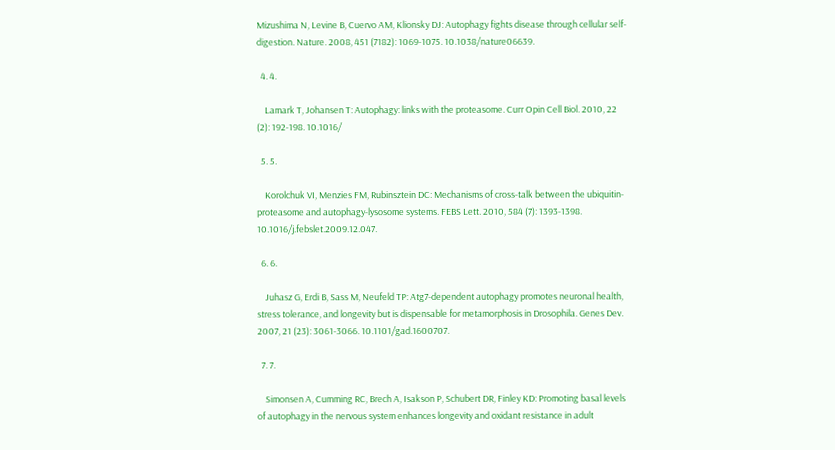Mizushima N, Levine B, Cuervo AM, Klionsky DJ: Autophagy fights disease through cellular self-digestion. Nature. 2008, 451 (7182): 1069-1075. 10.1038/nature06639.

  4. 4.

    Lamark T, Johansen T: Autophagy: links with the proteasome. Curr Opin Cell Biol. 2010, 22 (2): 192-198. 10.1016/

  5. 5.

    Korolchuk VI, Menzies FM, Rubinsztein DC: Mechanisms of cross-talk between the ubiquitin-proteasome and autophagy-lysosome systems. FEBS Lett. 2010, 584 (7): 1393-1398. 10.1016/j.febslet.2009.12.047.

  6. 6.

    Juhasz G, Erdi B, Sass M, Neufeld TP: Atg7-dependent autophagy promotes neuronal health, stress tolerance, and longevity but is dispensable for metamorphosis in Drosophila. Genes Dev. 2007, 21 (23): 3061-3066. 10.1101/gad.1600707.

  7. 7.

    Simonsen A, Cumming RC, Brech A, Isakson P, Schubert DR, Finley KD: Promoting basal levels of autophagy in the nervous system enhances longevity and oxidant resistance in adult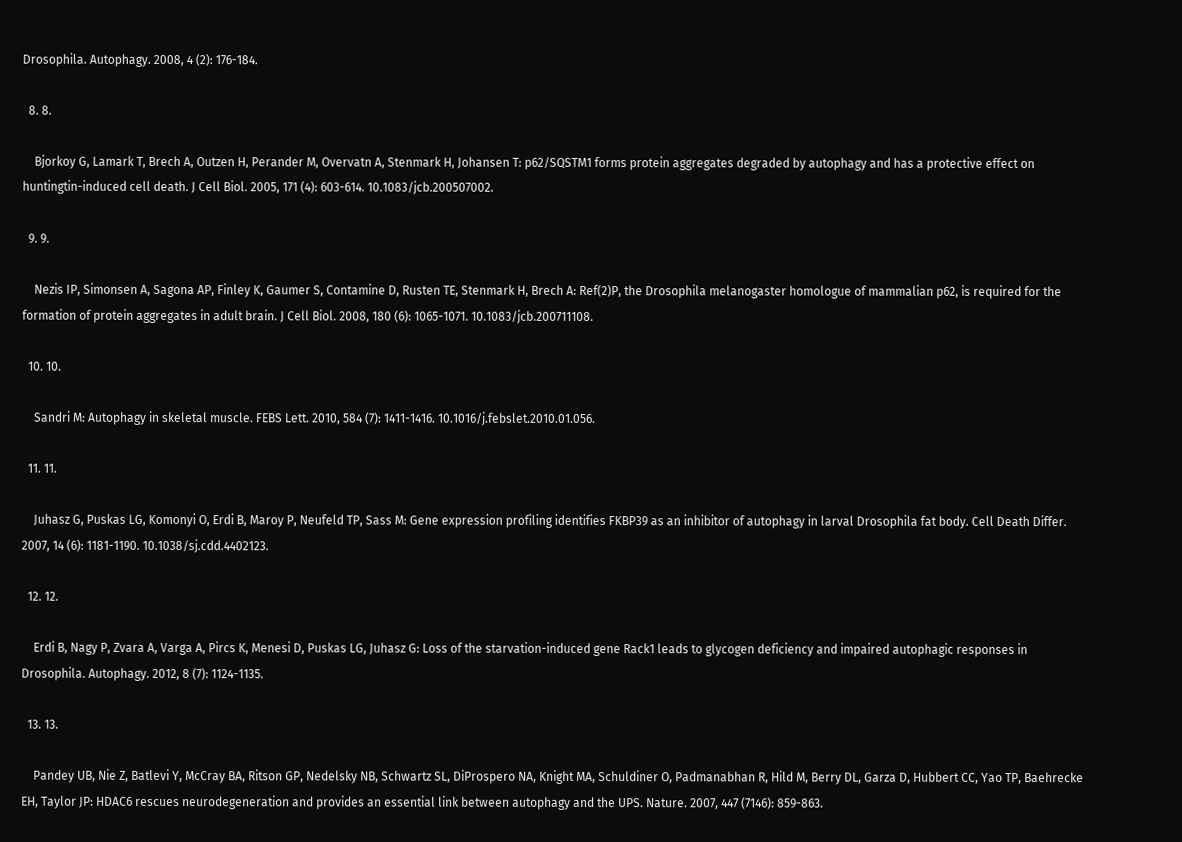Drosophila. Autophagy. 2008, 4 (2): 176-184.

  8. 8.

    Bjorkoy G, Lamark T, Brech A, Outzen H, Perander M, Overvatn A, Stenmark H, Johansen T: p62/SQSTM1 forms protein aggregates degraded by autophagy and has a protective effect on huntingtin-induced cell death. J Cell Biol. 2005, 171 (4): 603-614. 10.1083/jcb.200507002.

  9. 9.

    Nezis IP, Simonsen A, Sagona AP, Finley K, Gaumer S, Contamine D, Rusten TE, Stenmark H, Brech A: Ref(2)P, the Drosophila melanogaster homologue of mammalian p62, is required for the formation of protein aggregates in adult brain. J Cell Biol. 2008, 180 (6): 1065-1071. 10.1083/jcb.200711108.

  10. 10.

    Sandri M: Autophagy in skeletal muscle. FEBS Lett. 2010, 584 (7): 1411-1416. 10.1016/j.febslet.2010.01.056.

  11. 11.

    Juhasz G, Puskas LG, Komonyi O, Erdi B, Maroy P, Neufeld TP, Sass M: Gene expression profiling identifies FKBP39 as an inhibitor of autophagy in larval Drosophila fat body. Cell Death Differ. 2007, 14 (6): 1181-1190. 10.1038/sj.cdd.4402123.

  12. 12.

    Erdi B, Nagy P, Zvara A, Varga A, Pircs K, Menesi D, Puskas LG, Juhasz G: Loss of the starvation-induced gene Rack1 leads to glycogen deficiency and impaired autophagic responses in Drosophila. Autophagy. 2012, 8 (7): 1124-1135.

  13. 13.

    Pandey UB, Nie Z, Batlevi Y, McCray BA, Ritson GP, Nedelsky NB, Schwartz SL, DiProspero NA, Knight MA, Schuldiner O, Padmanabhan R, Hild M, Berry DL, Garza D, Hubbert CC, Yao TP, Baehrecke EH, Taylor JP: HDAC6 rescues neurodegeneration and provides an essential link between autophagy and the UPS. Nature. 2007, 447 (7146): 859-863.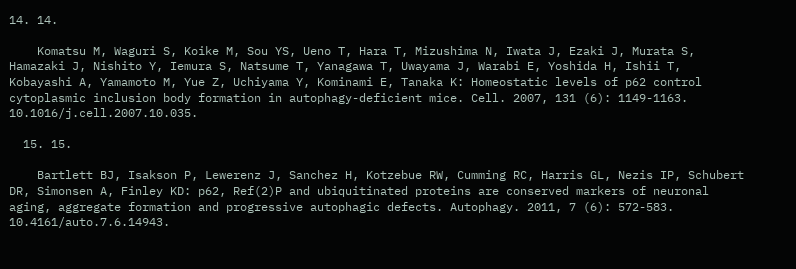14. 14.

    Komatsu M, Waguri S, Koike M, Sou YS, Ueno T, Hara T, Mizushima N, Iwata J, Ezaki J, Murata S, Hamazaki J, Nishito Y, Iemura S, Natsume T, Yanagawa T, Uwayama J, Warabi E, Yoshida H, Ishii T, Kobayashi A, Yamamoto M, Yue Z, Uchiyama Y, Kominami E, Tanaka K: Homeostatic levels of p62 control cytoplasmic inclusion body formation in autophagy-deficient mice. Cell. 2007, 131 (6): 1149-1163. 10.1016/j.cell.2007.10.035.

  15. 15.

    Bartlett BJ, Isakson P, Lewerenz J, Sanchez H, Kotzebue RW, Cumming RC, Harris GL, Nezis IP, Schubert DR, Simonsen A, Finley KD: p62, Ref(2)P and ubiquitinated proteins are conserved markers of neuronal aging, aggregate formation and progressive autophagic defects. Autophagy. 2011, 7 (6): 572-583. 10.4161/auto.7.6.14943.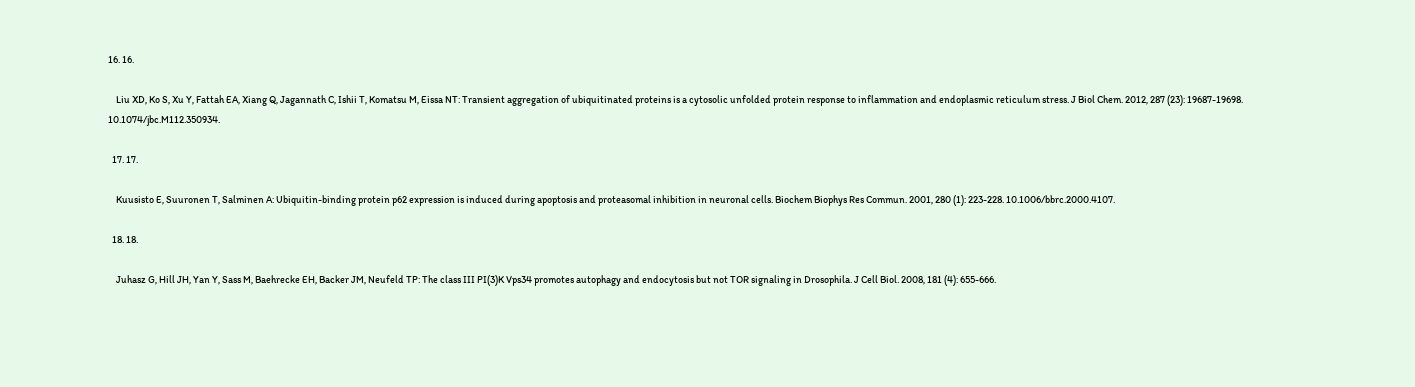16. 16.

    Liu XD, Ko S, Xu Y, Fattah EA, Xiang Q, Jagannath C, Ishii T, Komatsu M, Eissa NT: Transient aggregation of ubiquitinated proteins is a cytosolic unfolded protein response to inflammation and endoplasmic reticulum stress. J Biol Chem. 2012, 287 (23): 19687-19698. 10.1074/jbc.M112.350934.

  17. 17.

    Kuusisto E, Suuronen T, Salminen A: Ubiquitin-binding protein p62 expression is induced during apoptosis and proteasomal inhibition in neuronal cells. Biochem Biophys Res Commun. 2001, 280 (1): 223-228. 10.1006/bbrc.2000.4107.

  18. 18.

    Juhasz G, Hill JH, Yan Y, Sass M, Baehrecke EH, Backer JM, Neufeld TP: The class III PI(3)K Vps34 promotes autophagy and endocytosis but not TOR signaling in Drosophila. J Cell Biol. 2008, 181 (4): 655-666.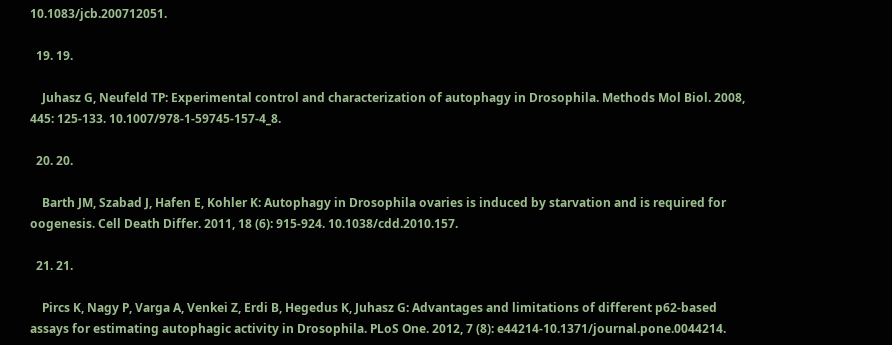10.1083/jcb.200712051.

  19. 19.

    Juhasz G, Neufeld TP: Experimental control and characterization of autophagy in Drosophila. Methods Mol Biol. 2008, 445: 125-133. 10.1007/978-1-59745-157-4_8.

  20. 20.

    Barth JM, Szabad J, Hafen E, Kohler K: Autophagy in Drosophila ovaries is induced by starvation and is required for oogenesis. Cell Death Differ. 2011, 18 (6): 915-924. 10.1038/cdd.2010.157.

  21. 21.

    Pircs K, Nagy P, Varga A, Venkei Z, Erdi B, Hegedus K, Juhasz G: Advantages and limitations of different p62-based assays for estimating autophagic activity in Drosophila. PLoS One. 2012, 7 (8): e44214-10.1371/journal.pone.0044214.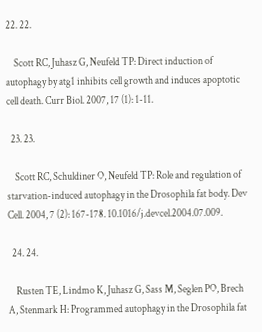22. 22.

    Scott RC, Juhasz G, Neufeld TP: Direct induction of autophagy by atg1 inhibits cell growth and induces apoptotic cell death. Curr Biol. 2007, 17 (1): 1-11.

  23. 23.

    Scott RC, Schuldiner O, Neufeld TP: Role and regulation of starvation-induced autophagy in the Drosophila fat body. Dev Cell. 2004, 7 (2): 167-178. 10.1016/j.devcel.2004.07.009.

  24. 24.

    Rusten TE, Lindmo K, Juhasz G, Sass M, Seglen PO, Brech A, Stenmark H: Programmed autophagy in the Drosophila fat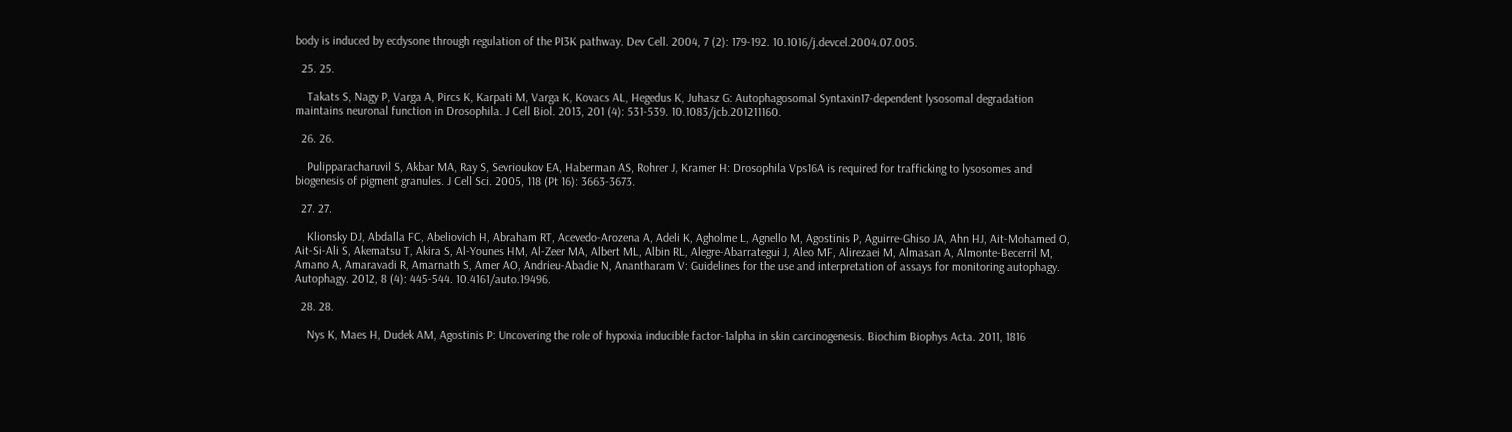body is induced by ecdysone through regulation of the PI3K pathway. Dev Cell. 2004, 7 (2): 179-192. 10.1016/j.devcel.2004.07.005.

  25. 25.

    Takats S, Nagy P, Varga A, Pircs K, Karpati M, Varga K, Kovacs AL, Hegedus K, Juhasz G: Autophagosomal Syntaxin17-dependent lysosomal degradation maintains neuronal function in Drosophila. J Cell Biol. 2013, 201 (4): 531-539. 10.1083/jcb.201211160.

  26. 26.

    Pulipparacharuvil S, Akbar MA, Ray S, Sevrioukov EA, Haberman AS, Rohrer J, Kramer H: Drosophila Vps16A is required for trafficking to lysosomes and biogenesis of pigment granules. J Cell Sci. 2005, 118 (Pt 16): 3663-3673.

  27. 27.

    Klionsky DJ, Abdalla FC, Abeliovich H, Abraham RT, Acevedo-Arozena A, Adeli K, Agholme L, Agnello M, Agostinis P, Aguirre-Ghiso JA, Ahn HJ, Ait-Mohamed O, Ait-Si-Ali S, Akematsu T, Akira S, Al-Younes HM, Al-Zeer MA, Albert ML, Albin RL, Alegre-Abarrategui J, Aleo MF, Alirezaei M, Almasan A, Almonte-Becerril M, Amano A, Amaravadi R, Amarnath S, Amer AO, Andrieu-Abadie N, Anantharam V: Guidelines for the use and interpretation of assays for monitoring autophagy. Autophagy. 2012, 8 (4): 445-544. 10.4161/auto.19496.

  28. 28.

    Nys K, Maes H, Dudek AM, Agostinis P: Uncovering the role of hypoxia inducible factor-1alpha in skin carcinogenesis. Biochim Biophys Acta. 2011, 1816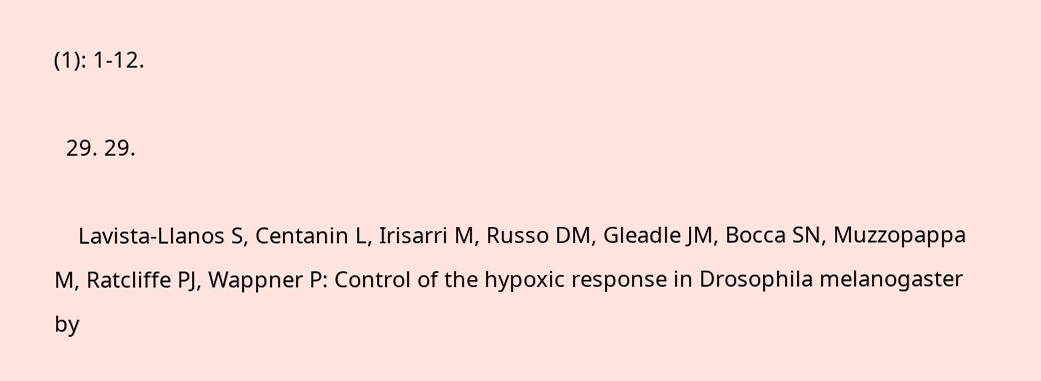(1): 1-12.

  29. 29.

    Lavista-Llanos S, Centanin L, Irisarri M, Russo DM, Gleadle JM, Bocca SN, Muzzopappa M, Ratcliffe PJ, Wappner P: Control of the hypoxic response in Drosophila melanogaster by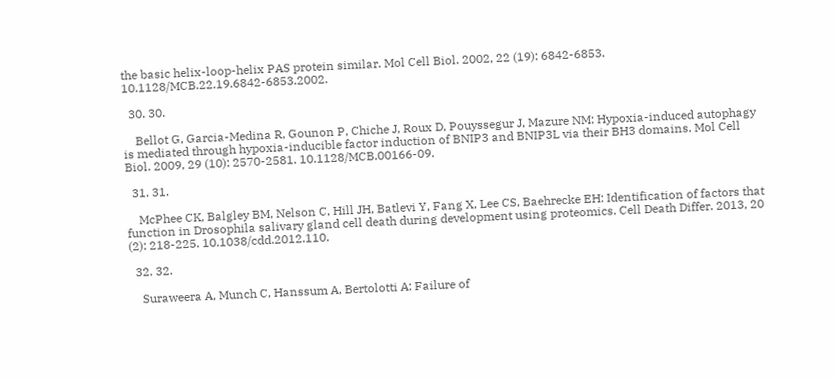the basic helix-loop-helix PAS protein similar. Mol Cell Biol. 2002, 22 (19): 6842-6853. 10.1128/MCB.22.19.6842-6853.2002.

  30. 30.

    Bellot G, Garcia-Medina R, Gounon P, Chiche J, Roux D, Pouyssegur J, Mazure NM: Hypoxia-induced autophagy is mediated through hypoxia-inducible factor induction of BNIP3 and BNIP3L via their BH3 domains. Mol Cell Biol. 2009, 29 (10): 2570-2581. 10.1128/MCB.00166-09.

  31. 31.

    McPhee CK, Balgley BM, Nelson C, Hill JH, Batlevi Y, Fang X, Lee CS, Baehrecke EH: Identification of factors that function in Drosophila salivary gland cell death during development using proteomics. Cell Death Differ. 2013, 20 (2): 218-225. 10.1038/cdd.2012.110.

  32. 32.

    Suraweera A, Munch C, Hanssum A, Bertolotti A: Failure of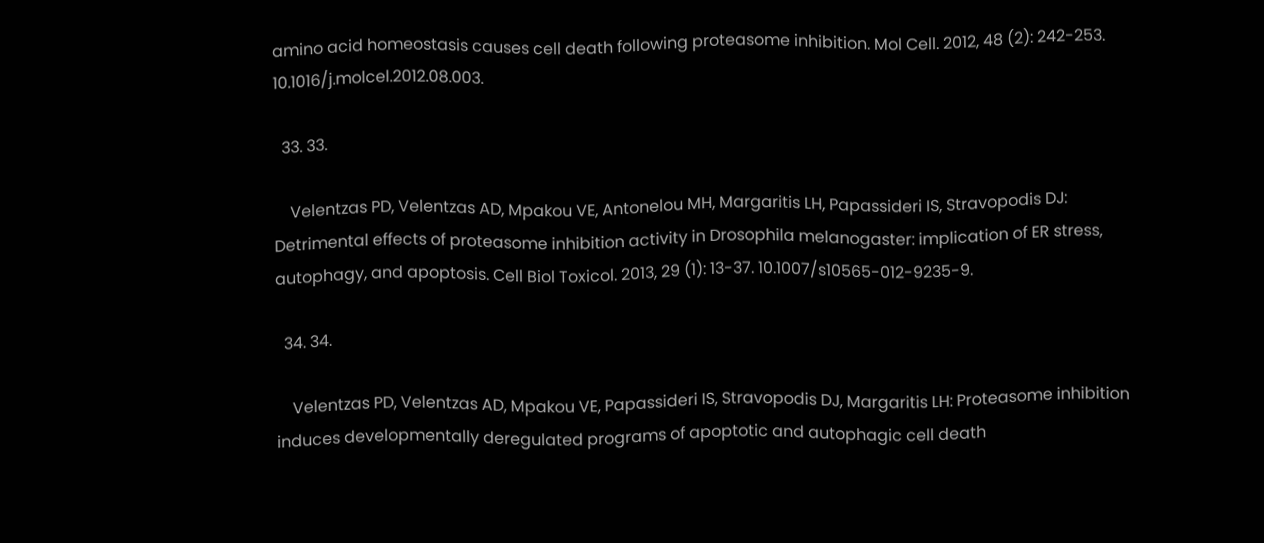amino acid homeostasis causes cell death following proteasome inhibition. Mol Cell. 2012, 48 (2): 242-253. 10.1016/j.molcel.2012.08.003.

  33. 33.

    Velentzas PD, Velentzas AD, Mpakou VE, Antonelou MH, Margaritis LH, Papassideri IS, Stravopodis DJ: Detrimental effects of proteasome inhibition activity in Drosophila melanogaster: implication of ER stress, autophagy, and apoptosis. Cell Biol Toxicol. 2013, 29 (1): 13-37. 10.1007/s10565-012-9235-9.

  34. 34.

    Velentzas PD, Velentzas AD, Mpakou VE, Papassideri IS, Stravopodis DJ, Margaritis LH: Proteasome inhibition induces developmentally deregulated programs of apoptotic and autophagic cell death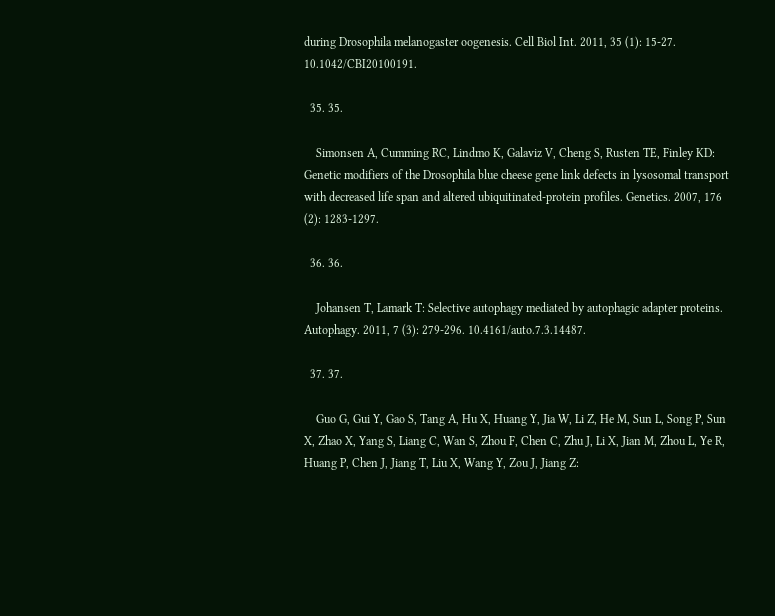during Drosophila melanogaster oogenesis. Cell Biol Int. 2011, 35 (1): 15-27. 10.1042/CBI20100191.

  35. 35.

    Simonsen A, Cumming RC, Lindmo K, Galaviz V, Cheng S, Rusten TE, Finley KD: Genetic modifiers of the Drosophila blue cheese gene link defects in lysosomal transport with decreased life span and altered ubiquitinated-protein profiles. Genetics. 2007, 176 (2): 1283-1297.

  36. 36.

    Johansen T, Lamark T: Selective autophagy mediated by autophagic adapter proteins. Autophagy. 2011, 7 (3): 279-296. 10.4161/auto.7.3.14487.

  37. 37.

    Guo G, Gui Y, Gao S, Tang A, Hu X, Huang Y, Jia W, Li Z, He M, Sun L, Song P, Sun X, Zhao X, Yang S, Liang C, Wan S, Zhou F, Chen C, Zhu J, Li X, Jian M, Zhou L, Ye R, Huang P, Chen J, Jiang T, Liu X, Wang Y, Zou J, Jiang Z: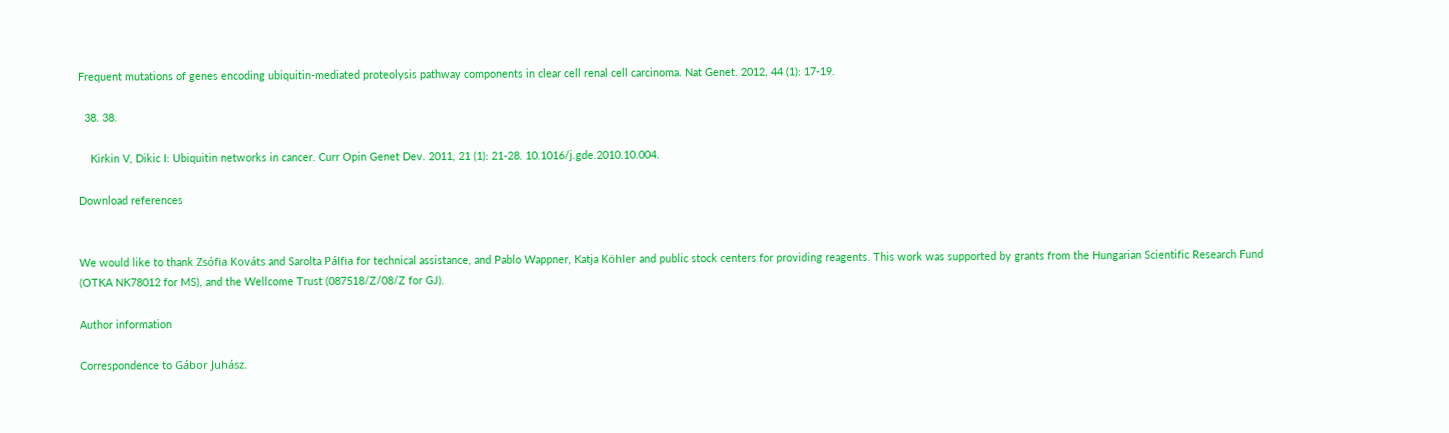Frequent mutations of genes encoding ubiquitin-mediated proteolysis pathway components in clear cell renal cell carcinoma. Nat Genet. 2012, 44 (1): 17-19.

  38. 38.

    Kirkin V, Dikic I: Ubiquitin networks in cancer. Curr Opin Genet Dev. 2011, 21 (1): 21-28. 10.1016/j.gde.2010.10.004.

Download references


We would like to thank Zsófia Kováts and Sarolta Pálfia for technical assistance, and Pablo Wappner, Katja Köhler and public stock centers for providing reagents. This work was supported by grants from the Hungarian Scientific Research Fund (OTKA NK78012 for MS), and the Wellcome Trust (087518/Z/08/Z for GJ).

Author information

Correspondence to Gábor Juhász.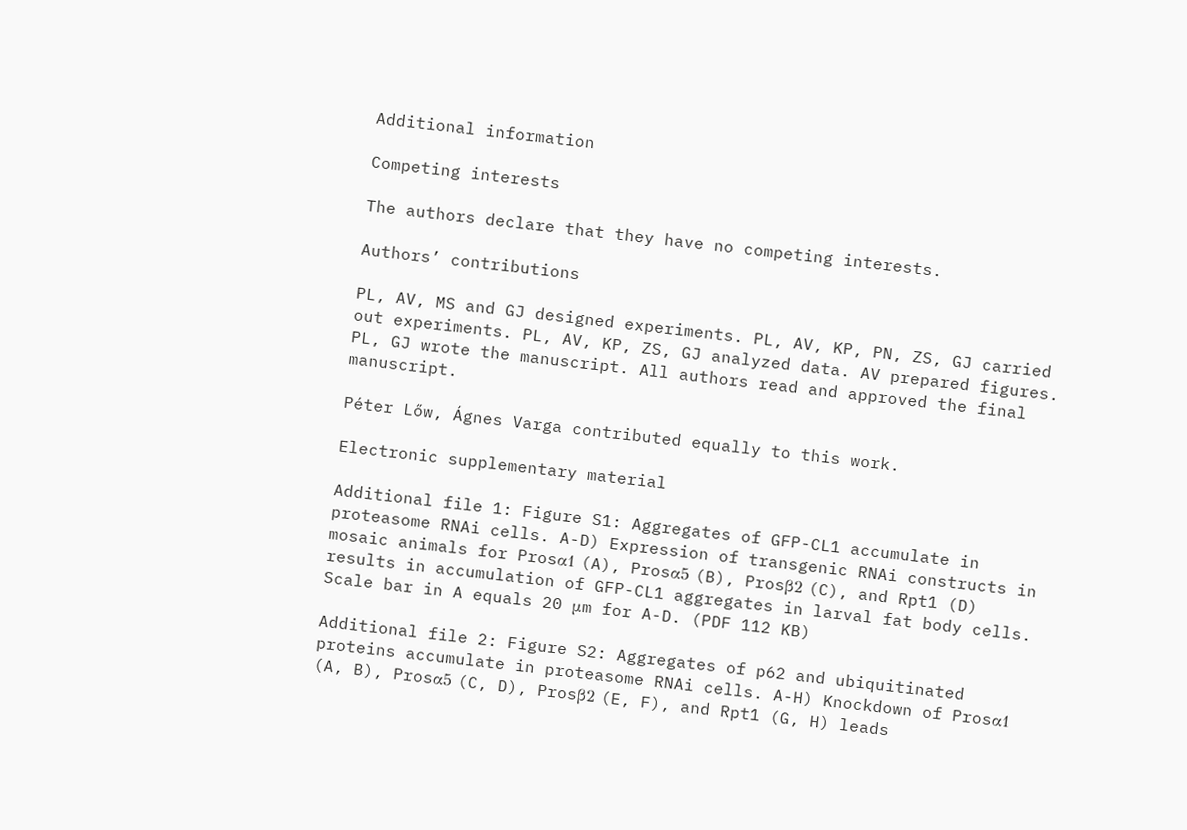Additional information

Competing interests

The authors declare that they have no competing interests.

Authors’ contributions

PL, AV, MS and GJ designed experiments. PL, AV, KP, PN, ZS, GJ carried out experiments. PL, AV, KP, ZS, GJ analyzed data. AV prepared figures. PL, GJ wrote the manuscript. All authors read and approved the final manuscript.

Péter Lőw, Ágnes Varga contributed equally to this work.

Electronic supplementary material

Additional file 1: Figure S1: Aggregates of GFP-CL1 accumulate in proteasome RNAi cells. A-D) Expression of transgenic RNAi constructs in mosaic animals for Prosα1 (A), Prosα5 (B), Prosβ2 (C), and Rpt1 (D) results in accumulation of GFP-CL1 aggregates in larval fat body cells. Scale bar in A equals 20 μm for A-D. (PDF 112 KB)

Additional file 2: Figure S2: Aggregates of p62 and ubiquitinated proteins accumulate in proteasome RNAi cells. A-H) Knockdown of Prosα1 (A, B), Prosα5 (C, D), Prosβ2 (E, F), and Rpt1 (G, H) leads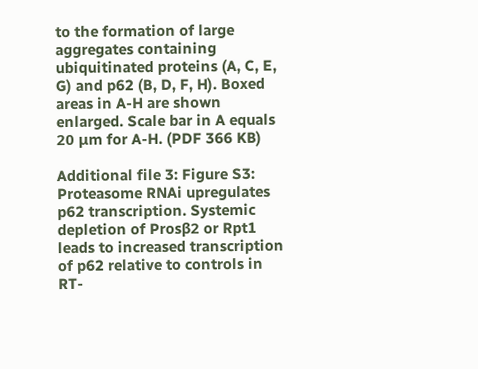to the formation of large aggregates containing ubiquitinated proteins (A, C, E, G) and p62 (B, D, F, H). Boxed areas in A-H are shown enlarged. Scale bar in A equals 20 μm for A-H. (PDF 366 KB)

Additional file 3: Figure S3: Proteasome RNAi upregulates p62 transcription. Systemic depletion of Prosβ2 or Rpt1 leads to increased transcription of p62 relative to controls in RT-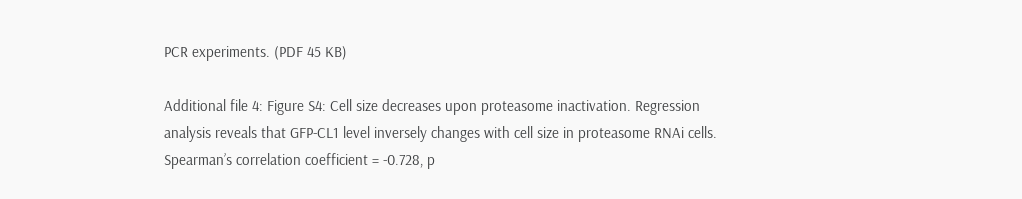PCR experiments. (PDF 45 KB)

Additional file 4: Figure S4: Cell size decreases upon proteasome inactivation. Regression analysis reveals that GFP-CL1 level inversely changes with cell size in proteasome RNAi cells. Spearman’s correlation coefficient = -0.728, p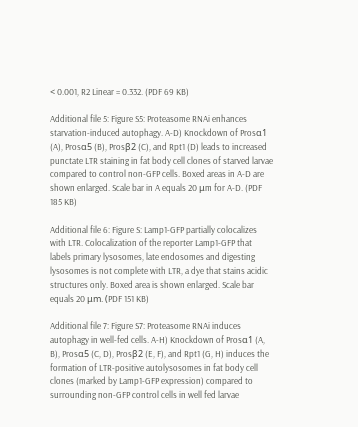< 0.001, R2 Linear = 0.332. (PDF 69 KB)

Additional file 5: Figure S5: Proteasome RNAi enhances starvation-induced autophagy. A-D) Knockdown of Prosα1 (A), Prosα5 (B), Prosβ2 (C), and Rpt1 (D) leads to increased punctate LTR staining in fat body cell clones of starved larvae compared to control non-GFP cells. Boxed areas in A-D are shown enlarged. Scale bar in A equals 20 μm for A-D. (PDF 185 KB)

Additional file 6: Figure S: Lamp1-GFP partially colocalizes with LTR. Colocalization of the reporter Lamp1-GFP that labels primary lysosomes, late endosomes and digesting lysosomes is not complete with LTR, a dye that stains acidic structures only. Boxed area is shown enlarged. Scale bar equals 20 μm. (PDF 151 KB)

Additional file 7: Figure S7: Proteasome RNAi induces autophagy in well-fed cells. A-H) Knockdown of Prosα1 (A, B), Prosα5 (C, D), Prosβ2 (E, F), and Rpt1 (G, H) induces the formation of LTR-positive autolysosomes in fat body cell clones (marked by Lamp1-GFP expression) compared to surrounding non-GFP control cells in well fed larvae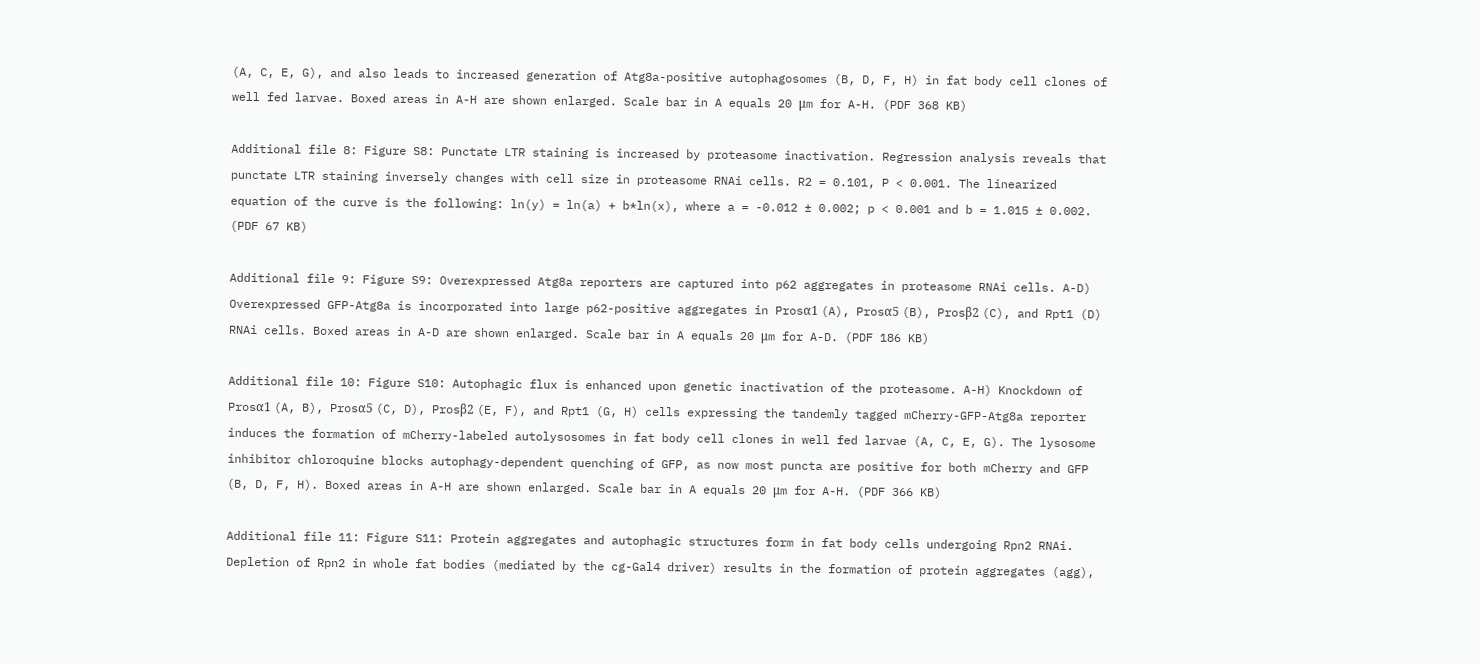(A, C, E, G), and also leads to increased generation of Atg8a-positive autophagosomes (B, D, F, H) in fat body cell clones of well fed larvae. Boxed areas in A-H are shown enlarged. Scale bar in A equals 20 μm for A-H. (PDF 368 KB)

Additional file 8: Figure S8: Punctate LTR staining is increased by proteasome inactivation. Regression analysis reveals that punctate LTR staining inversely changes with cell size in proteasome RNAi cells. R2 = 0.101, P < 0.001. The linearized equation of the curve is the following: ln(y) = ln(a) + b*ln(x), where a = -0.012 ± 0.002; p < 0.001 and b = 1.015 ± 0.002. (PDF 67 KB)

Additional file 9: Figure S9: Overexpressed Atg8a reporters are captured into p62 aggregates in proteasome RNAi cells. A-D) Overexpressed GFP-Atg8a is incorporated into large p62-positive aggregates in Prosα1 (A), Prosα5 (B), Prosβ2 (C), and Rpt1 (D) RNAi cells. Boxed areas in A-D are shown enlarged. Scale bar in A equals 20 μm for A-D. (PDF 186 KB)

Additional file 10: Figure S10: Autophagic flux is enhanced upon genetic inactivation of the proteasome. A-H) Knockdown of Prosα1 (A, B), Prosα5 (C, D), Prosβ2 (E, F), and Rpt1 (G, H) cells expressing the tandemly tagged mCherry-GFP-Atg8a reporter induces the formation of mCherry-labeled autolysosomes in fat body cell clones in well fed larvae (A, C, E, G). The lysosome inhibitor chloroquine blocks autophagy-dependent quenching of GFP, as now most puncta are positive for both mCherry and GFP (B, D, F, H). Boxed areas in A-H are shown enlarged. Scale bar in A equals 20 μm for A-H. (PDF 366 KB)

Additional file 11: Figure S11: Protein aggregates and autophagic structures form in fat body cells undergoing Rpn2 RNAi. Depletion of Rpn2 in whole fat bodies (mediated by the cg-Gal4 driver) results in the formation of protein aggregates (agg),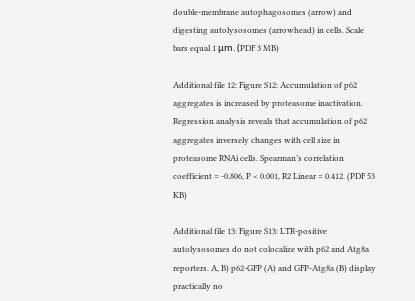double-membrane autophagosomes (arrow) and digesting autolysosomes (arrowhead) in cells. Scale bars equal 1 μm. (PDF 3 MB)

Additional file 12: Figure S12: Accumulation of p62 aggregates is increased by proteasome inactivation. Regression analysis reveals that accumulation of p62 aggregates inversely changes with cell size in proteasome RNAi cells. Spearman’s correlation coefficient = -0.806, P < 0.001, R2 Linear = 0.412. (PDF 53 KB)

Additional file 13: Figure S13: LTR-positive autolysosomes do not colocalize with p62 and Atg8a reporters. A, B) p62-GFP (A) and GFP-Atg8a (B) display practically no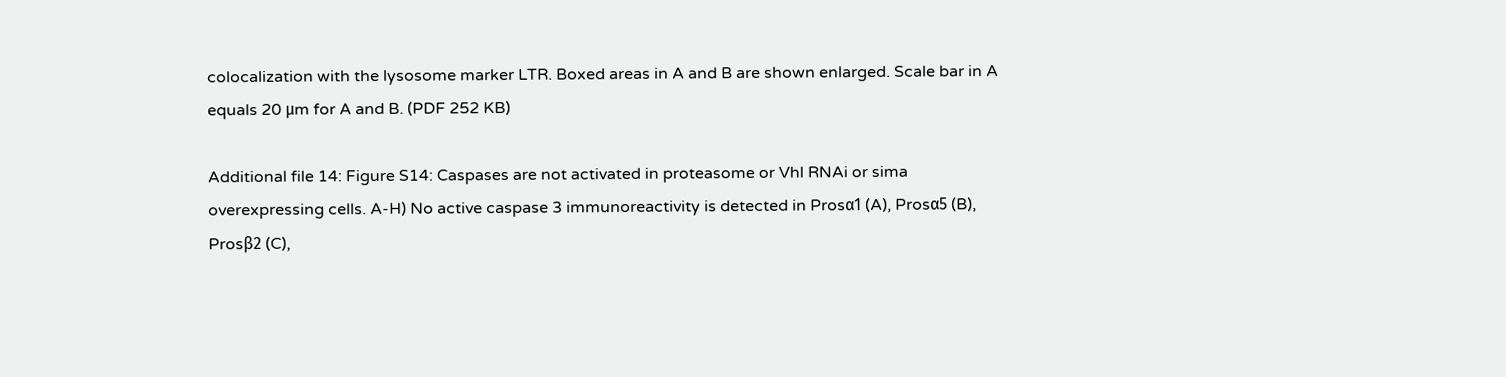colocalization with the lysosome marker LTR. Boxed areas in A and B are shown enlarged. Scale bar in A equals 20 μm for A and B. (PDF 252 KB)

Additional file 14: Figure S14: Caspases are not activated in proteasome or Vhl RNAi or sima overexpressing cells. A-H) No active caspase 3 immunoreactivity is detected in Prosα1 (A), Prosα5 (B), Prosβ2 (C),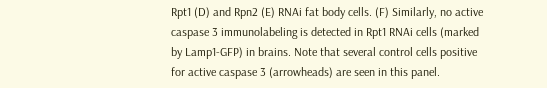Rpt1 (D) and Rpn2 (E) RNAi fat body cells. (F) Similarly, no active caspase 3 immunolabeling is detected in Rpt1 RNAi cells (marked by Lamp1-GFP) in brains. Note that several control cells positive for active caspase 3 (arrowheads) are seen in this panel.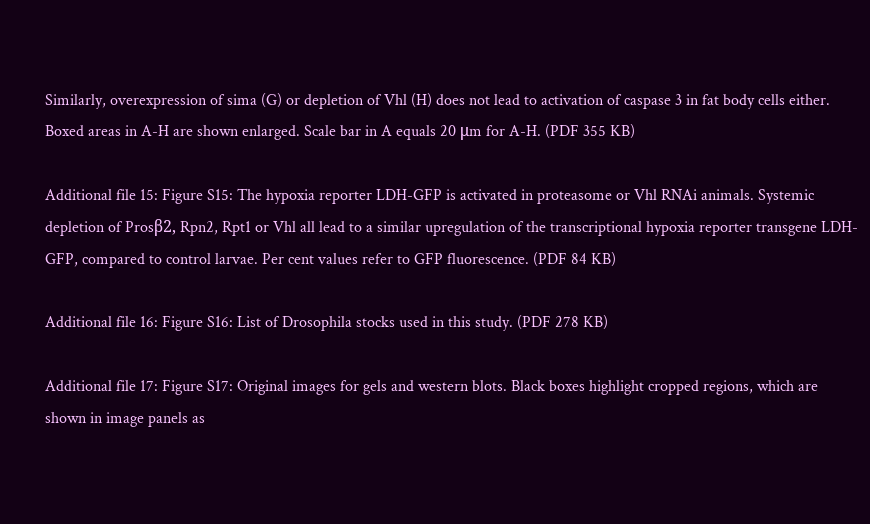Similarly, overexpression of sima (G) or depletion of Vhl (H) does not lead to activation of caspase 3 in fat body cells either. Boxed areas in A-H are shown enlarged. Scale bar in A equals 20 μm for A-H. (PDF 355 KB)

Additional file 15: Figure S15: The hypoxia reporter LDH-GFP is activated in proteasome or Vhl RNAi animals. Systemic depletion of Prosβ2, Rpn2, Rpt1 or Vhl all lead to a similar upregulation of the transcriptional hypoxia reporter transgene LDH-GFP, compared to control larvae. Per cent values refer to GFP fluorescence. (PDF 84 KB)

Additional file 16: Figure S16: List of Drosophila stocks used in this study. (PDF 278 KB)

Additional file 17: Figure S17: Original images for gels and western blots. Black boxes highlight cropped regions, which are shown in image panels as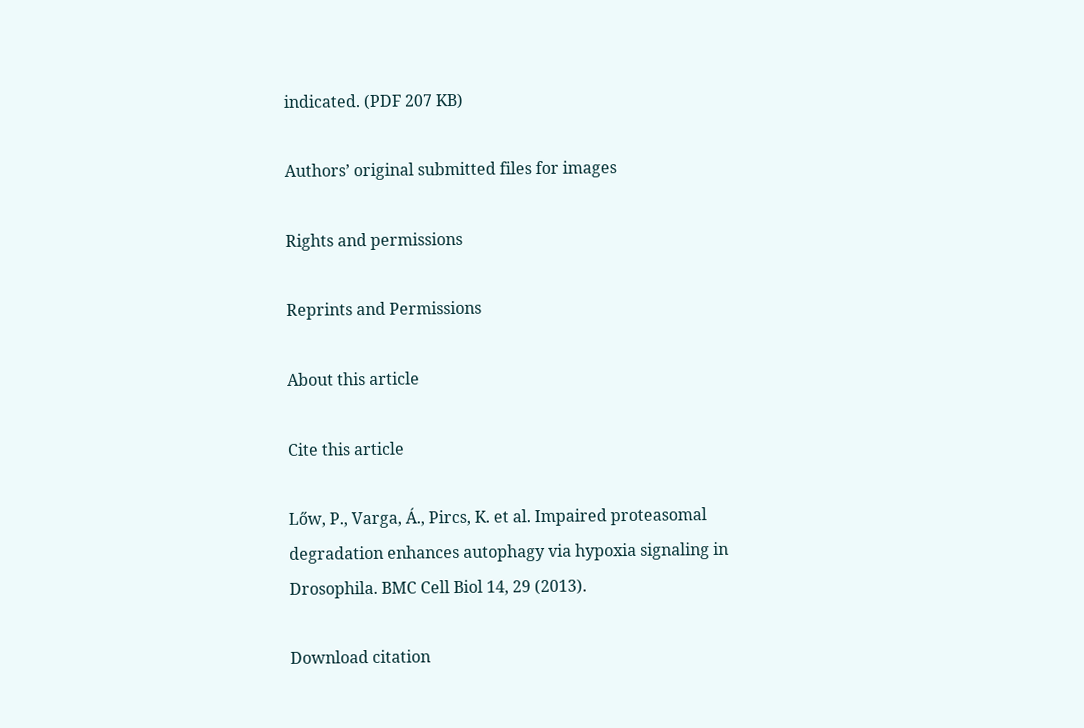indicated. (PDF 207 KB)

Authors’ original submitted files for images

Rights and permissions

Reprints and Permissions

About this article

Cite this article

Lőw, P., Varga, Á., Pircs, K. et al. Impaired proteasomal degradation enhances autophagy via hypoxia signaling in Drosophila. BMC Cell Biol 14, 29 (2013).

Download citation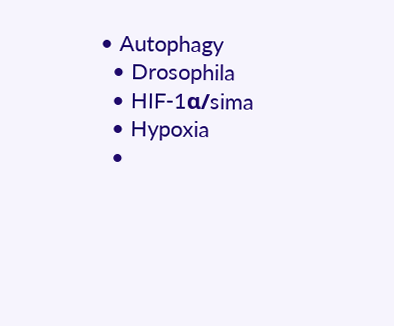• Autophagy
  • Drosophila
  • HIF-1α/sima
  • Hypoxia
  •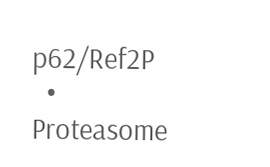p62/Ref2P
  • Proteasome